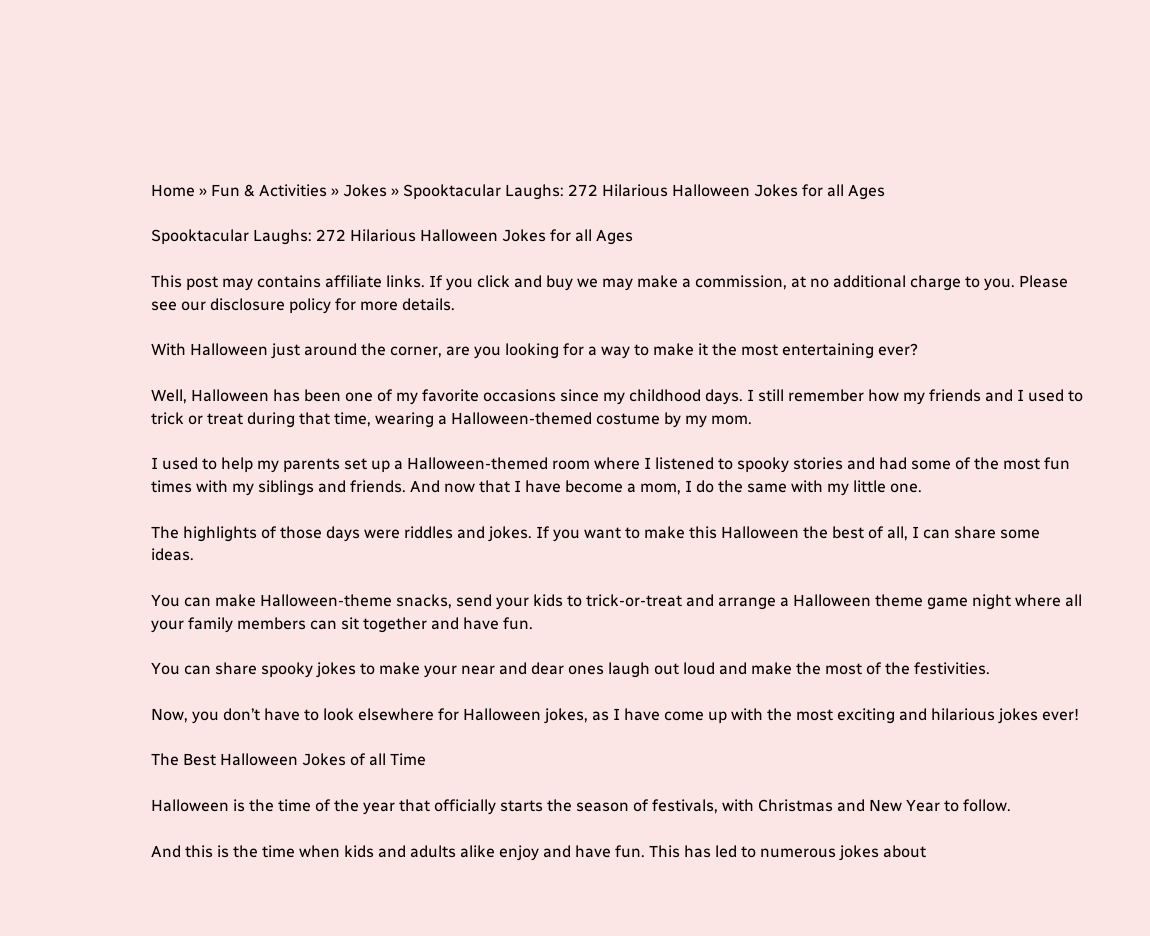Home » Fun & Activities » Jokes » Spooktacular Laughs: 272 Hilarious Halloween Jokes for all Ages

Spooktacular Laughs: 272 Hilarious Halloween Jokes for all Ages

This post may contains affiliate links. If you click and buy we may make a commission, at no additional charge to you. Please see our disclosure policy for more details.

With Halloween just around the corner, are you looking for a way to make it the most entertaining ever?

Well, Halloween has been one of my favorite occasions since my childhood days. I still remember how my friends and I used to trick or treat during that time, wearing a Halloween-themed costume by my mom.

I used to help my parents set up a Halloween-themed room where I listened to spooky stories and had some of the most fun times with my siblings and friends. And now that I have become a mom, I do the same with my little one.

The highlights of those days were riddles and jokes. If you want to make this Halloween the best of all, I can share some ideas.

You can make Halloween-theme snacks, send your kids to trick-or-treat and arrange a Halloween theme game night where all your family members can sit together and have fun.

You can share spooky jokes to make your near and dear ones laugh out loud and make the most of the festivities.

Now, you don’t have to look elsewhere for Halloween jokes, as I have come up with the most exciting and hilarious jokes ever!

The Best Halloween Jokes of all Time

Halloween is the time of the year that officially starts the season of festivals, with Christmas and New Year to follow.

And this is the time when kids and adults alike enjoy and have fun. This has led to numerous jokes about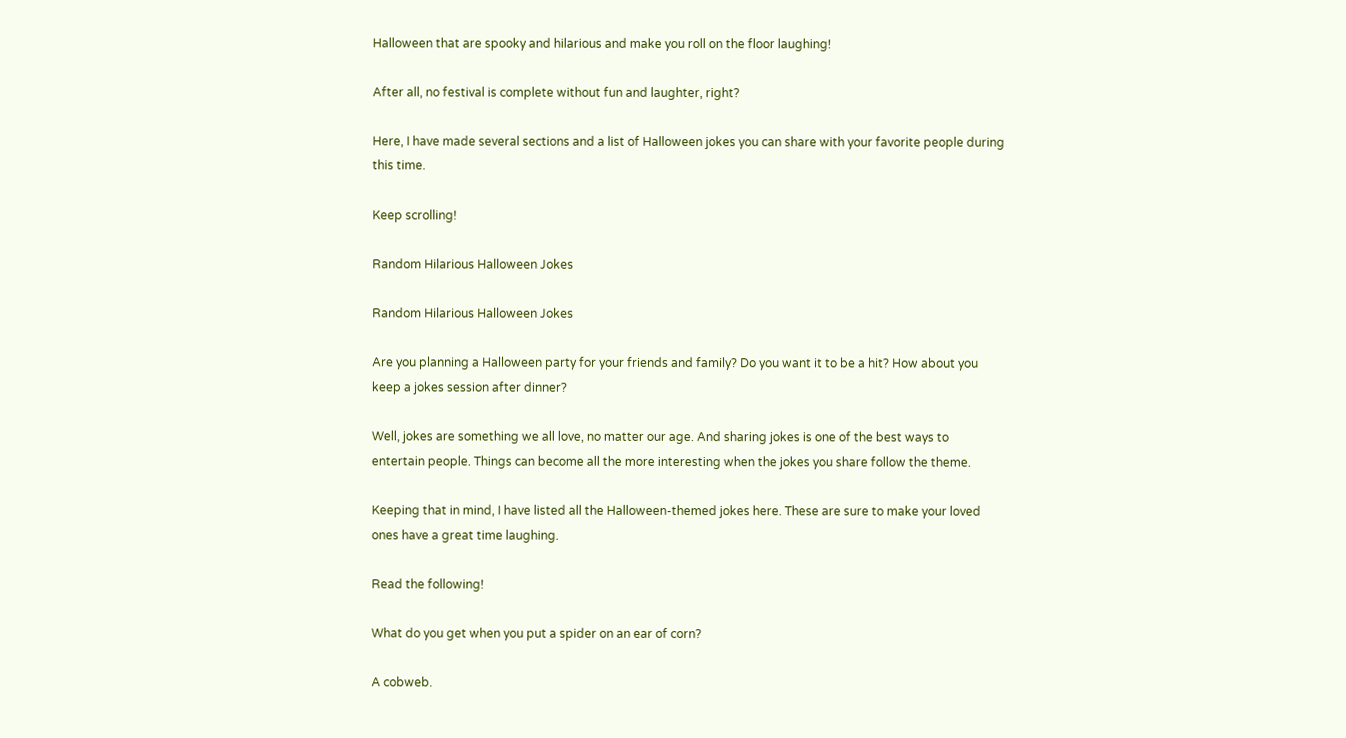Halloween that are spooky and hilarious and make you roll on the floor laughing!

After all, no festival is complete without fun and laughter, right?

Here, I have made several sections and a list of Halloween jokes you can share with your favorite people during this time.

Keep scrolling!

Random Hilarious Halloween Jokes

Random Hilarious Halloween Jokes

Are you planning a Halloween party for your friends and family? Do you want it to be a hit? How about you keep a jokes session after dinner?

Well, jokes are something we all love, no matter our age. And sharing jokes is one of the best ways to entertain people. Things can become all the more interesting when the jokes you share follow the theme.

Keeping that in mind, I have listed all the Halloween-themed jokes here. These are sure to make your loved ones have a great time laughing.

Read the following!

What do you get when you put a spider on an ear of corn?

A cobweb.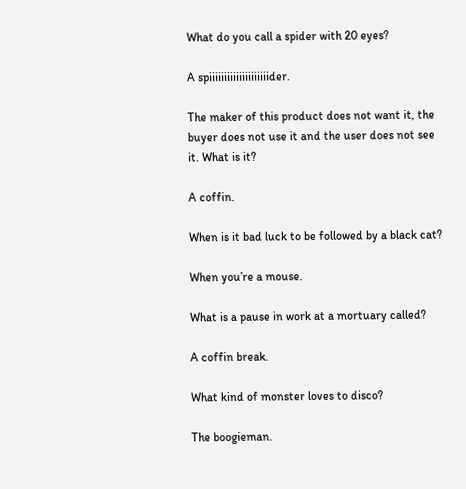What do you call a spider with 20 eyes?

A spiiiiiiiiiiiiiiiiiiiider.

The maker of this product does not want it, the buyer does not use it and the user does not see it. What is it?

A coffin.

When is it bad luck to be followed by a black cat?

When you’re a mouse.

What is a pause in work at a mortuary called?

A coffin break.

What kind of monster loves to disco?

The boogieman.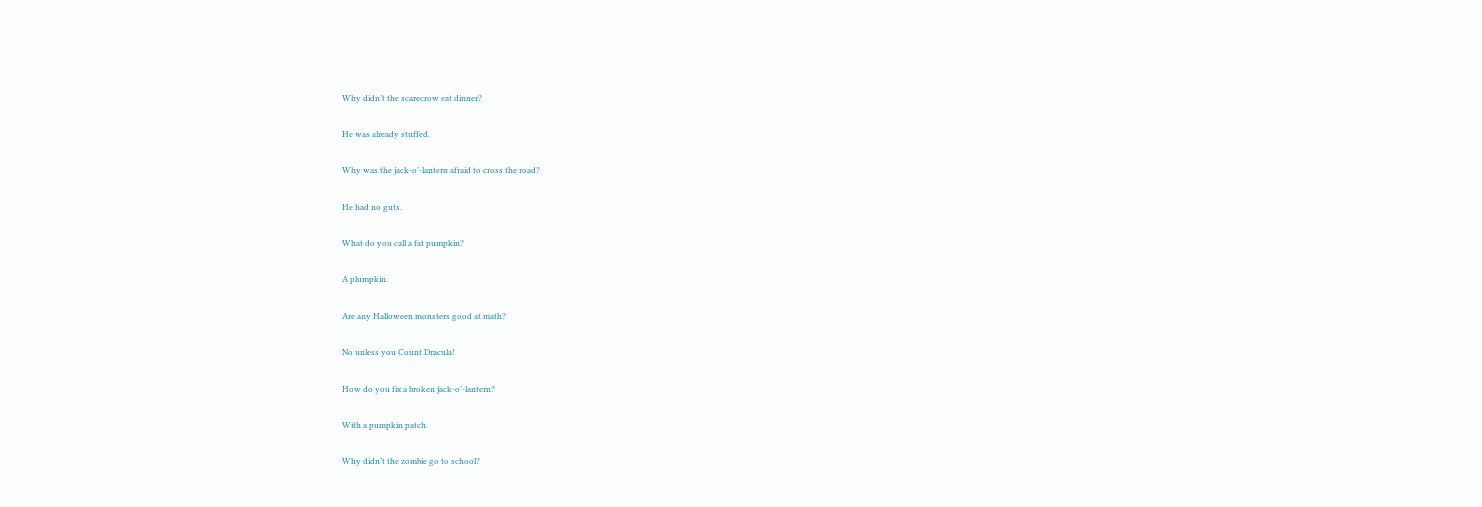Why didn’t the scarecrow eat dinner?

He was already stuffed.

Why was the jack-o’-lantern afraid to cross the road?

He had no guts.

What do you call a fat pumpkin?

A plumpkin.

Are any Halloween monsters good at math?

No unless you Count Dracula!

How do you fix a broken jack-o’-lantern?

With a pumpkin patch.

Why didn’t the zombie go to school?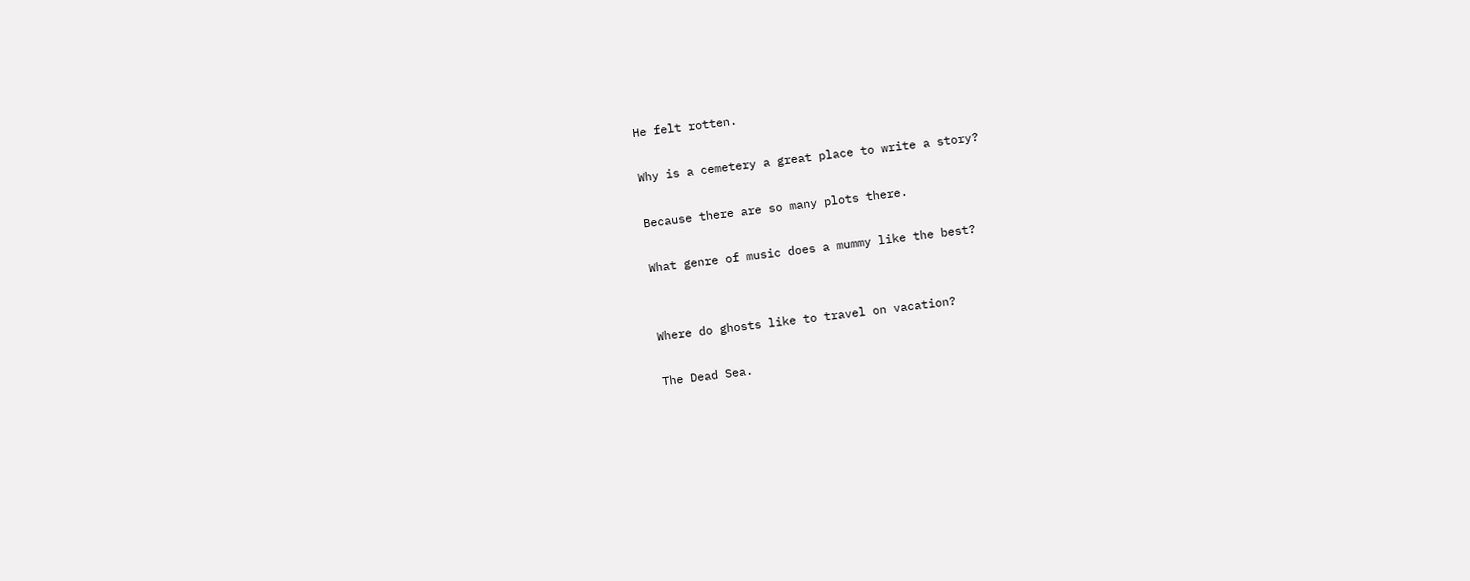He felt rotten.

Why is a cemetery a great place to write a story?

Because there are so many plots there.

What genre of music does a mummy like the best?


Where do ghosts like to travel on vacation?

The Dead Sea.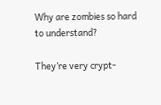Why are zombies so hard to understand?

They’re very crypt-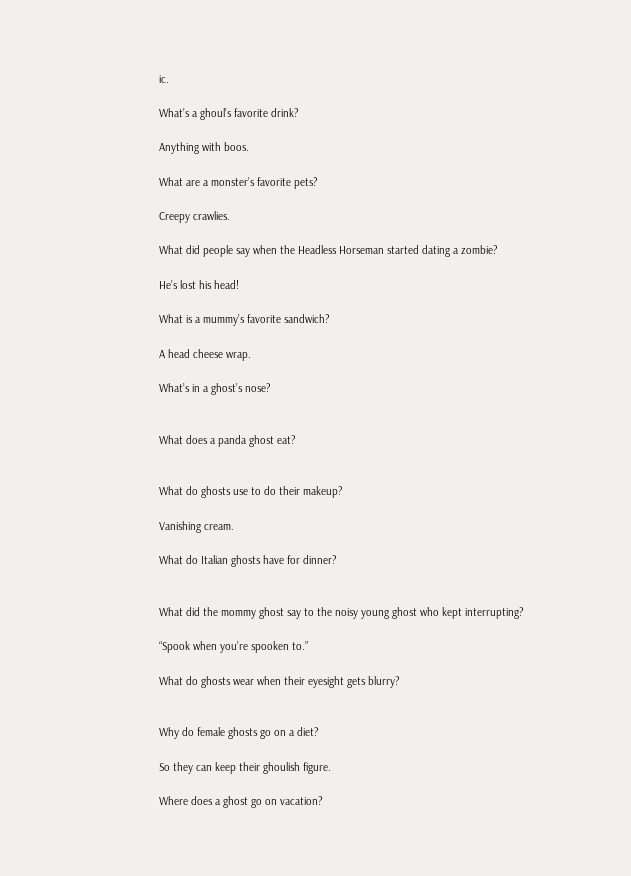ic.

What’s a ghoul’s favorite drink?

Anything with boos.

What are a monster’s favorite pets?

Creepy crawlies.

What did people say when the Headless Horseman started dating a zombie?

He’s lost his head!

What is a mummy’s favorite sandwich?

A head cheese wrap.

What’s in a ghost’s nose?


What does a panda ghost eat?


What do ghosts use to do their makeup?

Vanishing cream.

What do Italian ghosts have for dinner?


What did the mommy ghost say to the noisy young ghost who kept interrupting?

“Spook when you’re spooken to.”

What do ghosts wear when their eyesight gets blurry?


Why do female ghosts go on a diet?

So they can keep their ghoulish figure.

Where does a ghost go on vacation?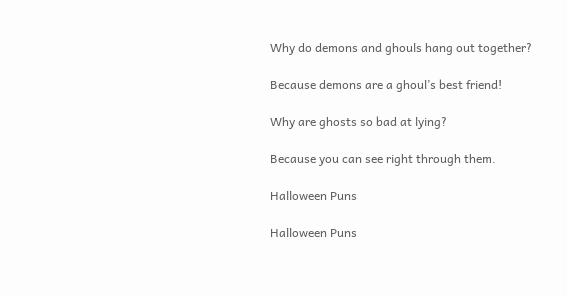Why do demons and ghouls hang out together?

Because demons are a ghoul’s best friend!

Why are ghosts so bad at lying?

Because you can see right through them.

Halloween Puns

Halloween Puns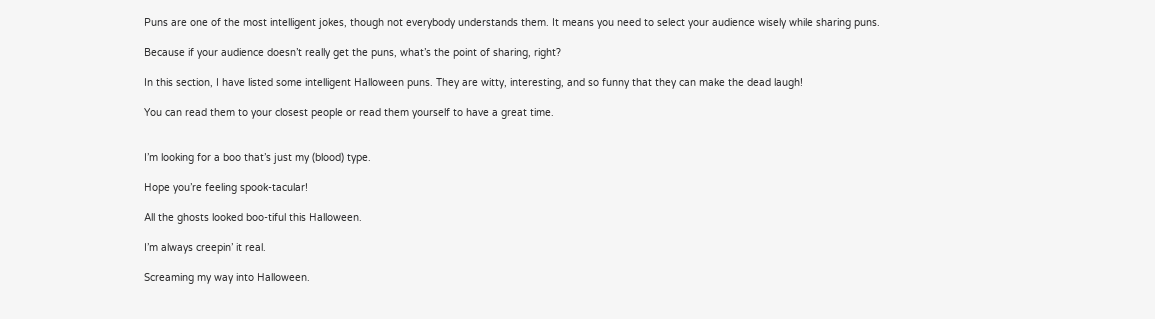Puns are one of the most intelligent jokes, though not everybody understands them. It means you need to select your audience wisely while sharing puns.

Because if your audience doesn’t really get the puns, what’s the point of sharing, right?

In this section, I have listed some intelligent Halloween puns. They are witty, interesting, and so funny that they can make the dead laugh!

You can read them to your closest people or read them yourself to have a great time.


I’m looking for a boo that’s just my (blood) type.

Hope you’re feeling spook-tacular!

All the ghosts looked boo-tiful this Halloween.

I’m always creepin’ it real.

Screaming my way into Halloween.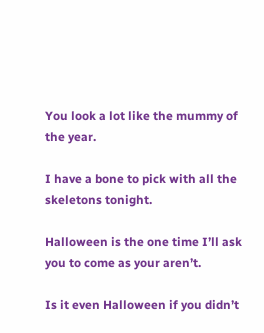You look a lot like the mummy of the year.

I have a bone to pick with all the skeletons tonight.

Halloween is the one time I’ll ask you to come as your aren’t.

Is it even Halloween if you didn’t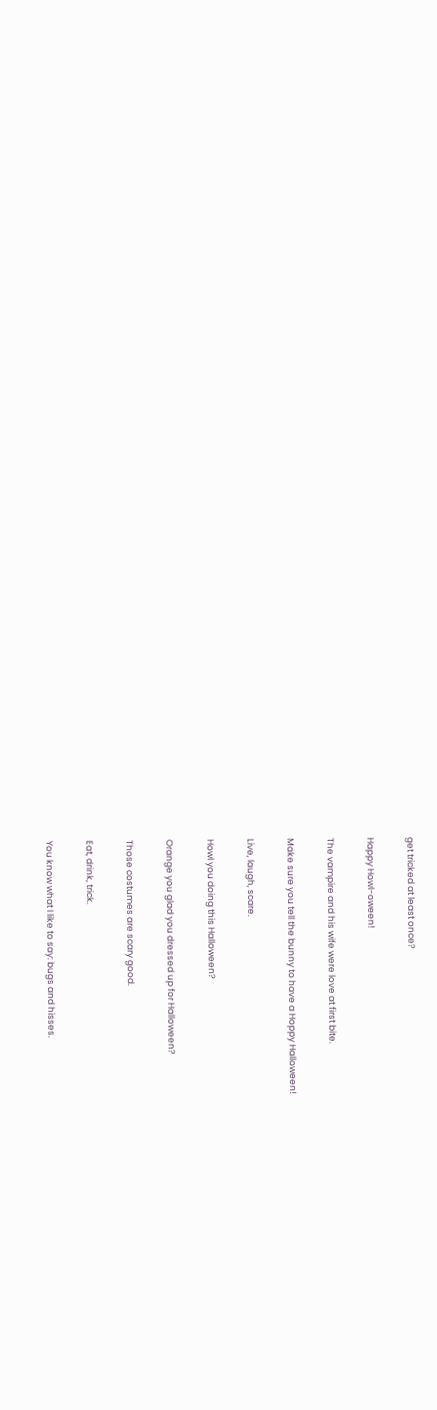get tricked at least once?

Happy Howl-oween!

The vampire and his wife were love at first bite.

Make sure you tell the bunny to have a Hoppy Halloween!

Live, laugh, scare.

Howl you doing this Halloween?

Orange you glad you dressed up for Halloween?

Those costumes are scary good.

Eat, drink, trick.

You know what I like to say: bugs and hisses.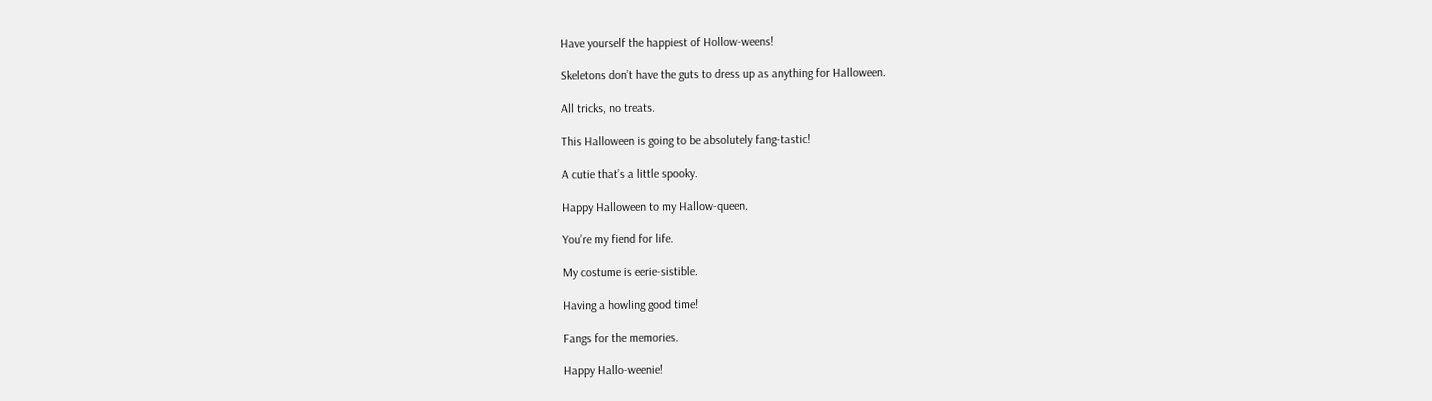Have yourself the happiest of Hollow-weens!

Skeletons don’t have the guts to dress up as anything for Halloween.

All tricks, no treats.

This Halloween is going to be absolutely fang-tastic!

A cutie that’s a little spooky.

Happy Halloween to my Hallow-queen.

You’re my fiend for life.

My costume is eerie-sistible.

Having a howling good time!

Fangs for the memories.

Happy Hallo-weenie!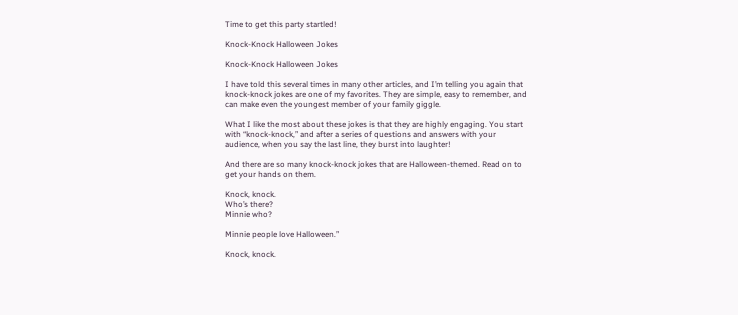Time to get this party startled!

Knock-Knock Halloween Jokes

Knock-Knock Halloween Jokes

I have told this several times in many other articles, and I’m telling you again that knock-knock jokes are one of my favorites. They are simple, easy to remember, and can make even the youngest member of your family giggle.

What I like the most about these jokes is that they are highly engaging. You start with “knock-knock,” and after a series of questions and answers with your audience, when you say the last line, they burst into laughter!

And there are so many knock-knock jokes that are Halloween-themed. Read on to get your hands on them.

Knock, knock.
Who’s there?
Minnie who?

Minnie people love Halloween.”

Knock, knock.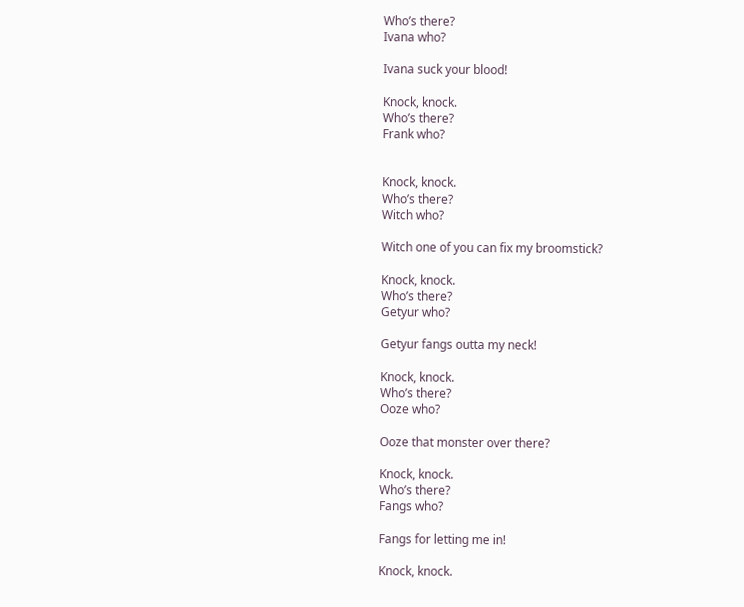Who’s there?
Ivana who?

Ivana suck your blood!

Knock, knock.
Who’s there?
Frank who?


Knock, knock.
Who’s there?
Witch who?

Witch one of you can fix my broomstick?

Knock, knock.
Who’s there?
Getyur who?

Getyur fangs outta my neck!

Knock, knock.
Who’s there?
Ooze who?

Ooze that monster over there?

Knock, knock.
Who’s there?
Fangs who?

Fangs for letting me in!

Knock, knock.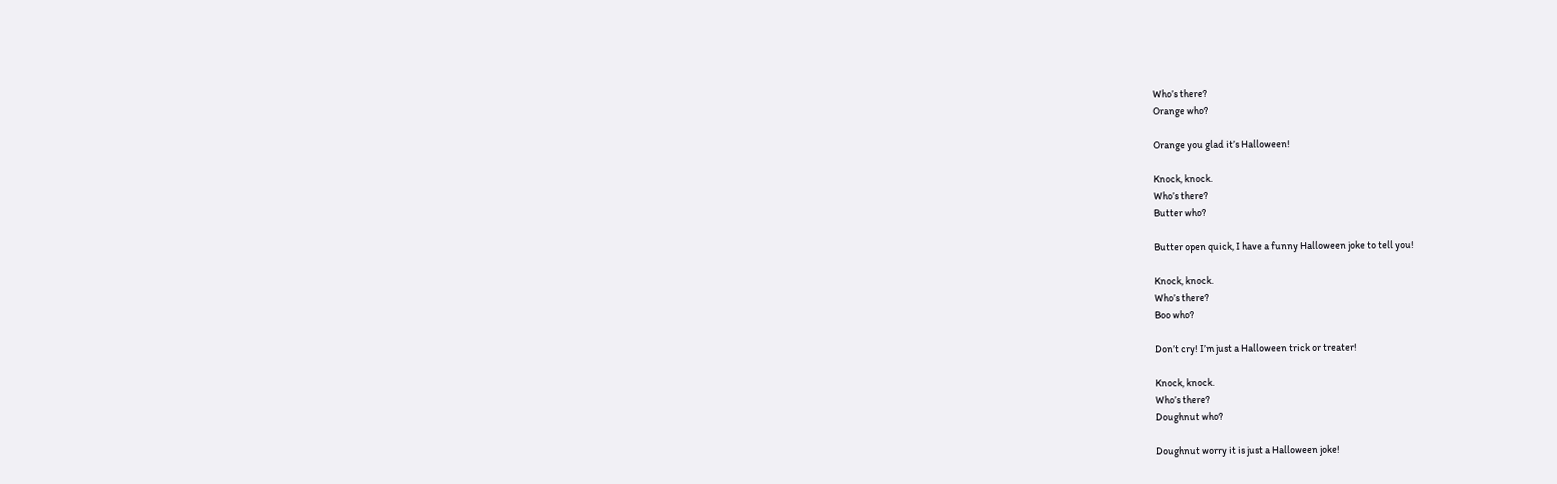Who’s there?
Orange who?

Orange you glad it’s Halloween!

Knock, knock.
Who’s there?
Butter who?

Butter open quick, I have a funny Halloween joke to tell you!

Knock, knock.
Who’s there?
Boo who?

Don’t cry! I’m just a Halloween trick or treater!

Knock, knock.
Who’s there?
Doughnut who?

Doughnut worry it is just a Halloween joke!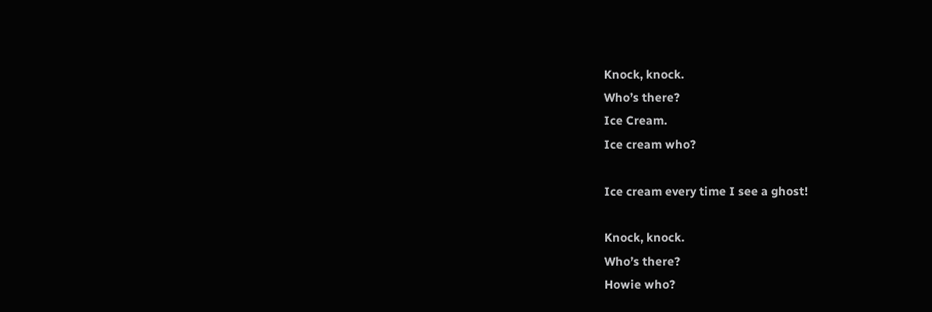Knock, knock.
Who’s there?
Ice Cream.
Ice cream who?

Ice cream every time I see a ghost!

Knock, knock.
Who’s there?
Howie who?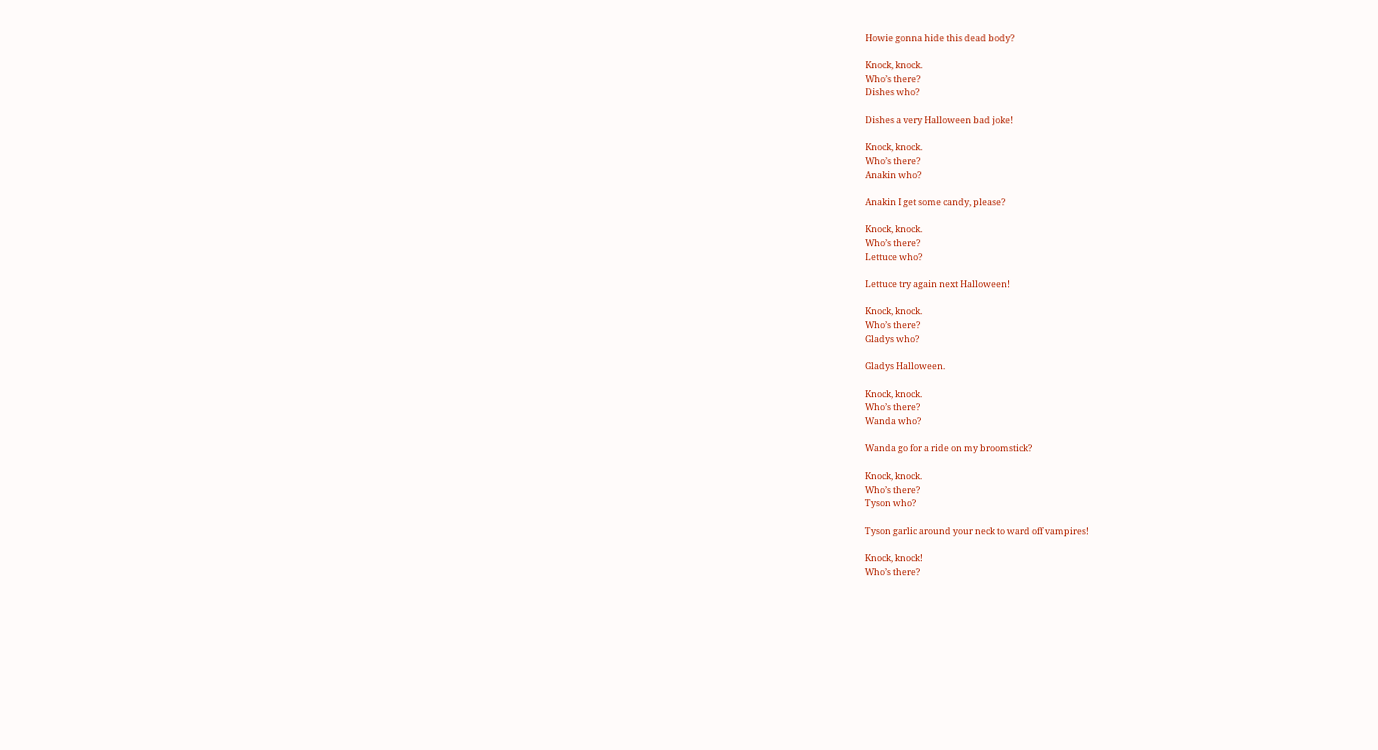Howie gonna hide this dead body?

Knock, knock.
Who’s there?
Dishes who?

Dishes a very Halloween bad joke!

Knock, knock.
Who’s there?
Anakin who?

Anakin I get some candy, please?

Knock, knock.
Who’s there?
Lettuce who?

Lettuce try again next Halloween!

Knock, knock.
Who’s there?
Gladys who?

Gladys Halloween.

Knock, knock.
Who’s there?
Wanda who?

Wanda go for a ride on my broomstick?

Knock, knock.
Who’s there?
Tyson who?

Tyson garlic around your neck to ward off vampires!

Knock, knock!
Who’s there?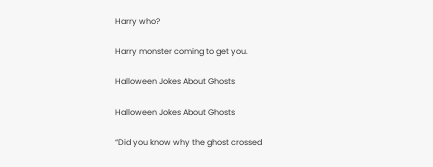Harry who?

Harry monster coming to get you.

Halloween Jokes About Ghosts

Halloween Jokes About Ghosts

“Did you know why the ghost crossed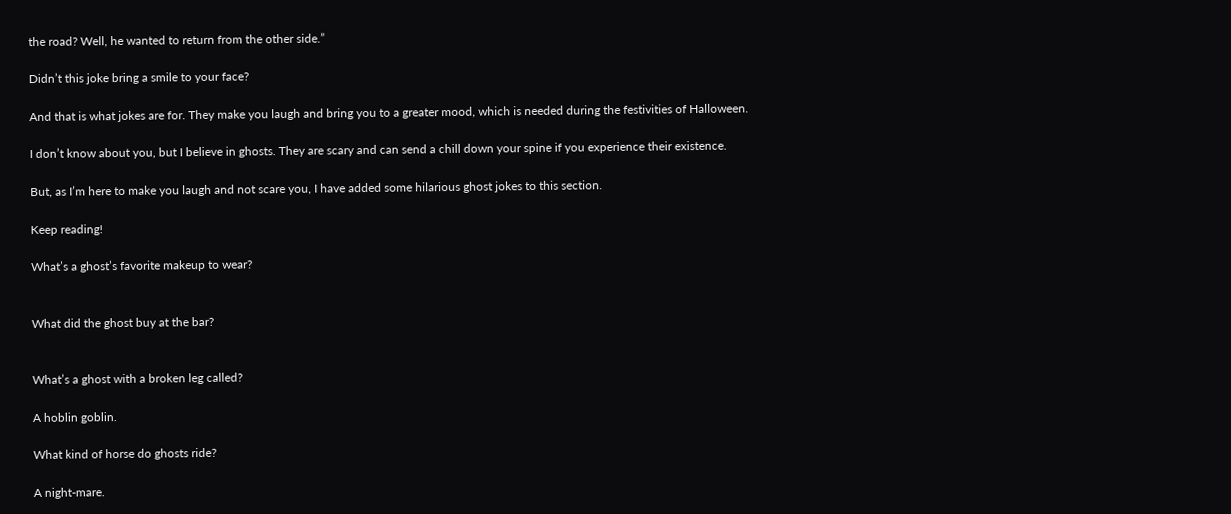the road? Well, he wanted to return from the other side.”

Didn’t this joke bring a smile to your face?

And that is what jokes are for. They make you laugh and bring you to a greater mood, which is needed during the festivities of Halloween.

I don’t know about you, but I believe in ghosts. They are scary and can send a chill down your spine if you experience their existence.

But, as I’m here to make you laugh and not scare you, I have added some hilarious ghost jokes to this section.

Keep reading!

What’s a ghost’s favorite makeup to wear?


What did the ghost buy at the bar?


What’s a ghost with a broken leg called?

A hoblin goblin.

What kind of horse do ghosts ride?

A night-mare.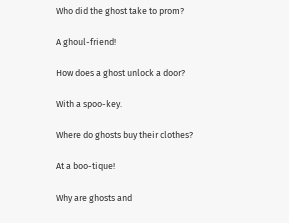Who did the ghost take to prom?

A ghoul-friend!

How does a ghost unlock a door?

With a spoo-key.

Where do ghosts buy their clothes?

At a boo-tique!

Why are ghosts and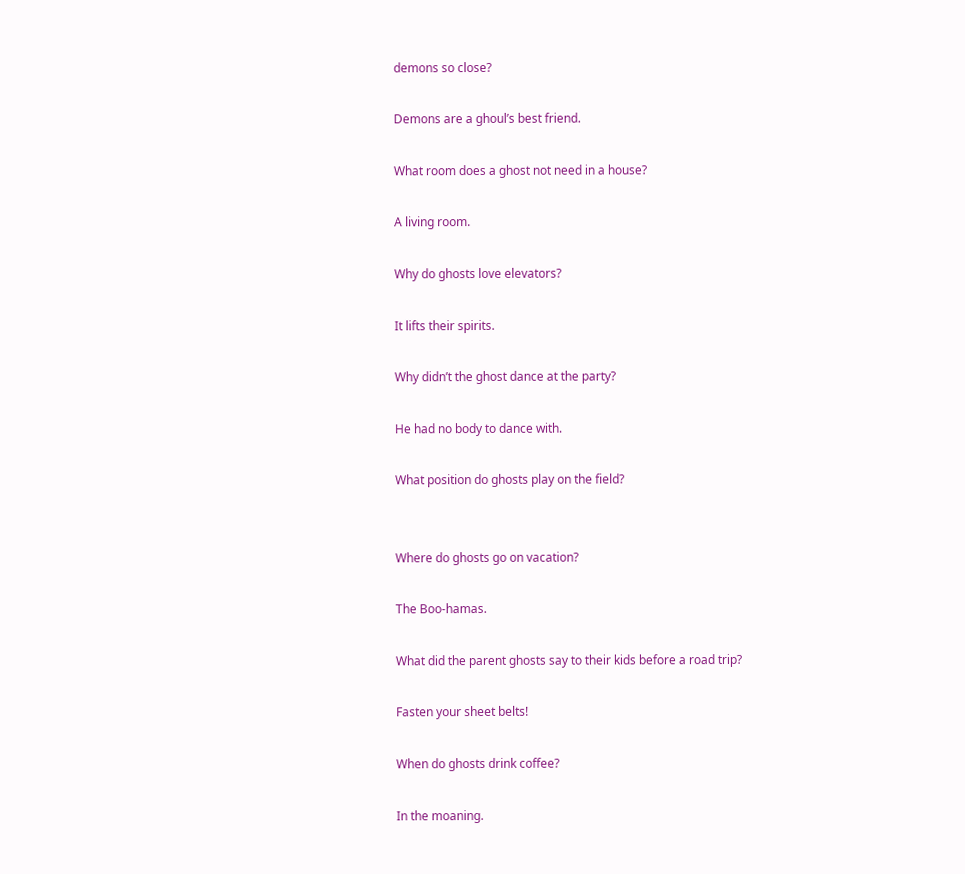demons so close?

Demons are a ghoul’s best friend.

What room does a ghost not need in a house?

A living room.

Why do ghosts love elevators?

It lifts their spirits.

Why didn’t the ghost dance at the party?

He had no body to dance with.

What position do ghosts play on the field?


Where do ghosts go on vacation?

The Boo-hamas.

What did the parent ghosts say to their kids before a road trip?

Fasten your sheet belts!

When do ghosts drink coffee?

In the moaning.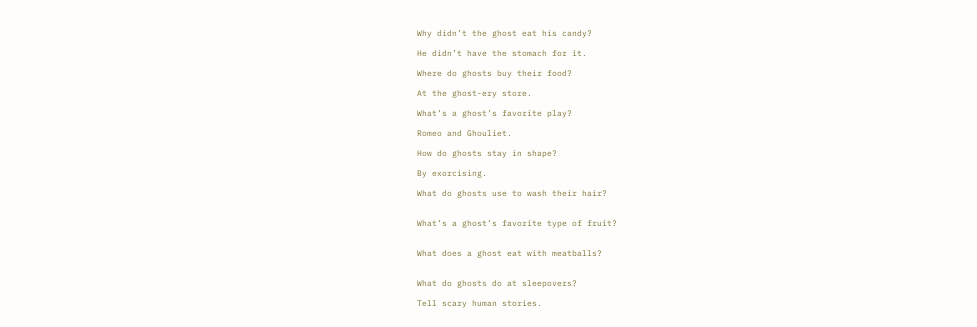Why didn’t the ghost eat his candy?

He didn’t have the stomach for it.

Where do ghosts buy their food?

At the ghost-ery store.

What’s a ghost’s favorite play?

Romeo and Ghouliet.

How do ghosts stay in shape?

By exorcising.

What do ghosts use to wash their hair?


What’s a ghost’s favorite type of fruit?


What does a ghost eat with meatballs?


What do ghosts do at sleepovers?

Tell scary human stories.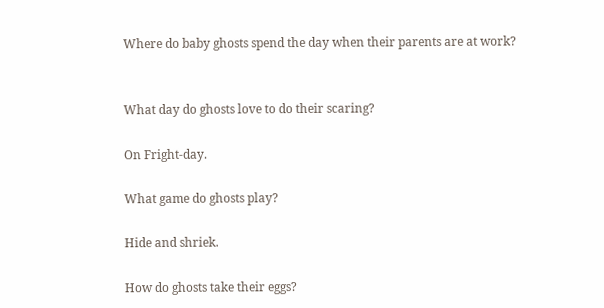Where do baby ghosts spend the day when their parents are at work?


What day do ghosts love to do their scaring?

On Fright-day.

What game do ghosts play?

Hide and shriek.

How do ghosts take their eggs?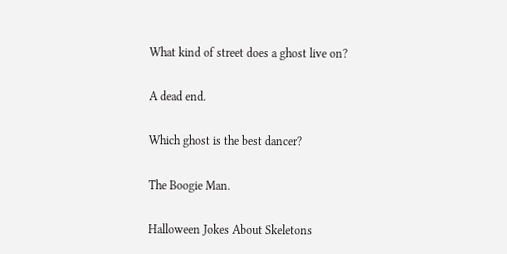What kind of street does a ghost live on?

A dead end.

Which ghost is the best dancer?

The Boogie Man.

Halloween Jokes About Skeletons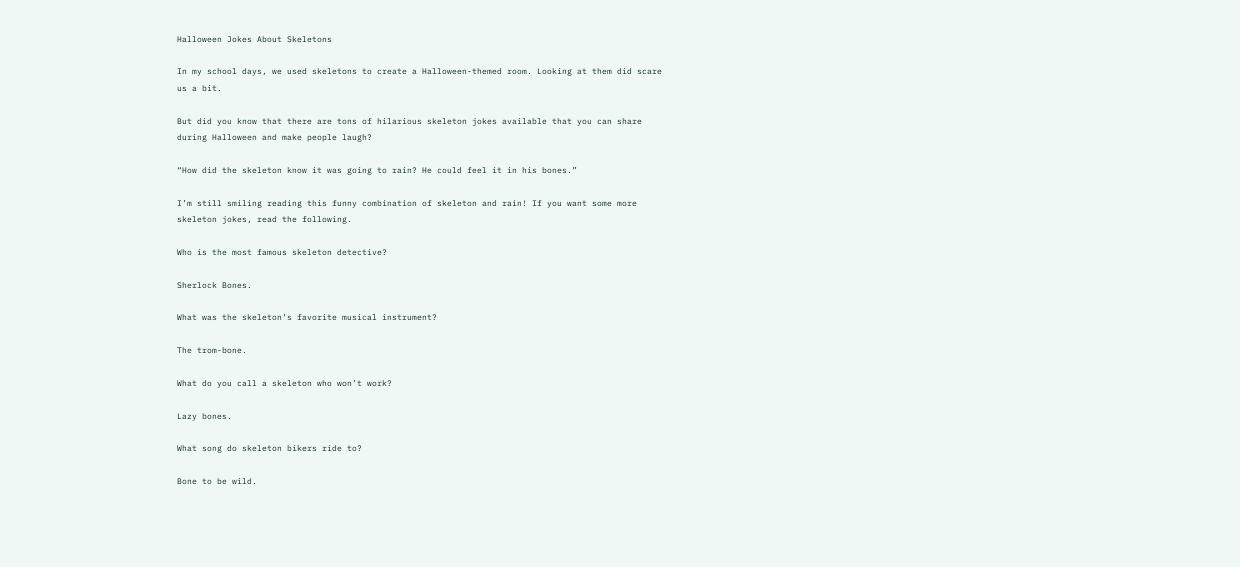Halloween Jokes About Skeletons

In my school days, we used skeletons to create a Halloween-themed room. Looking at them did scare us a bit.

But did you know that there are tons of hilarious skeleton jokes available that you can share during Halloween and make people laugh?

“How did the skeleton know it was going to rain? He could feel it in his bones.”

I’m still smiling reading this funny combination of skeleton and rain! If you want some more skeleton jokes, read the following.

Who is the most famous skeleton detective?

Sherlock Bones.

What was the skeleton’s favorite musical instrument?

The trom-bone.

What do you call a skeleton who won’t work?

Lazy bones.

What song do skeleton bikers ride to?

Bone to be wild.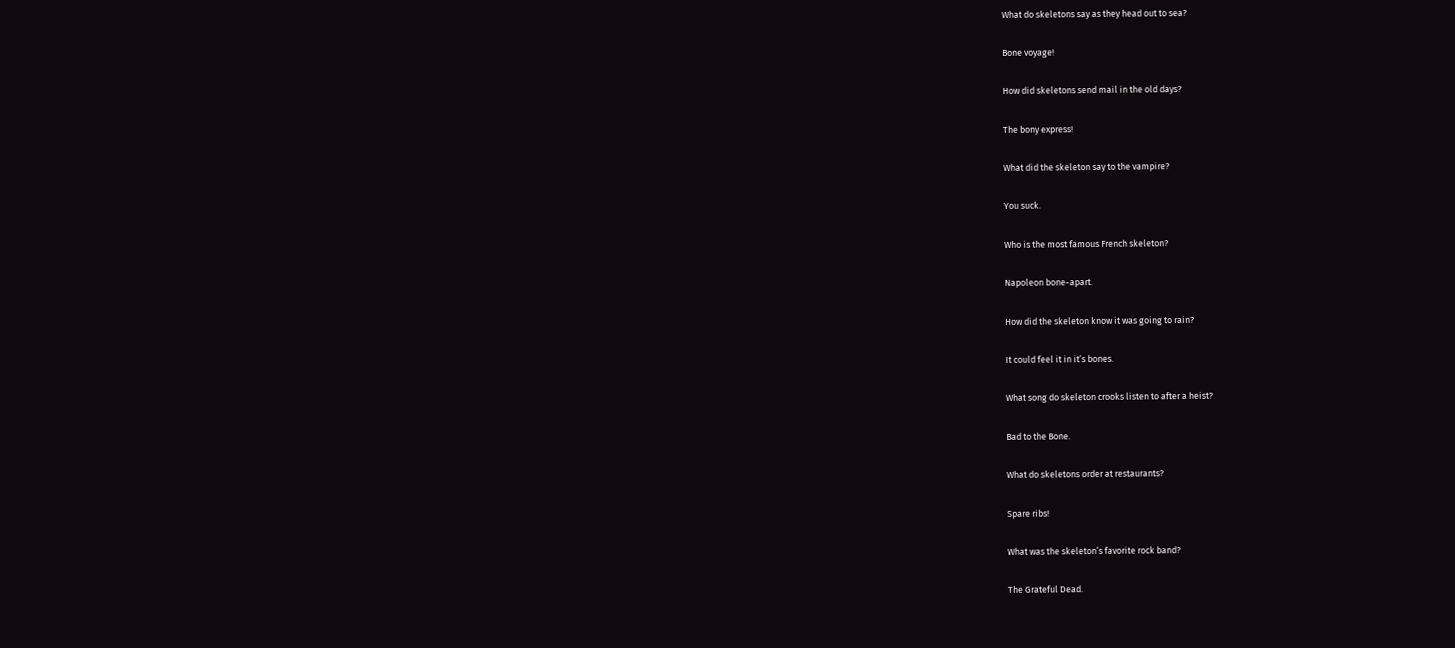What do skeletons say as they head out to sea?

Bone voyage!

How did skeletons send mail in the old days?

The bony express!

What did the skeleton say to the vampire?

You suck.

Who is the most famous French skeleton?

Napoleon bone-apart.

How did the skeleton know it was going to rain?

It could feel it in it’s bones.

What song do skeleton crooks listen to after a heist?

Bad to the Bone.

What do skeletons order at restaurants?

Spare ribs!

What was the skeleton’s favorite rock band?

The Grateful Dead.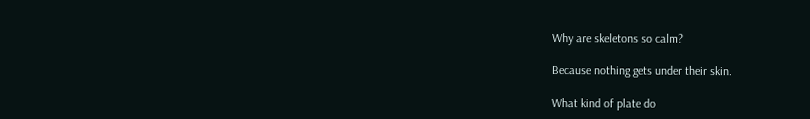Why are skeletons so calm?

Because nothing gets under their skin.

What kind of plate do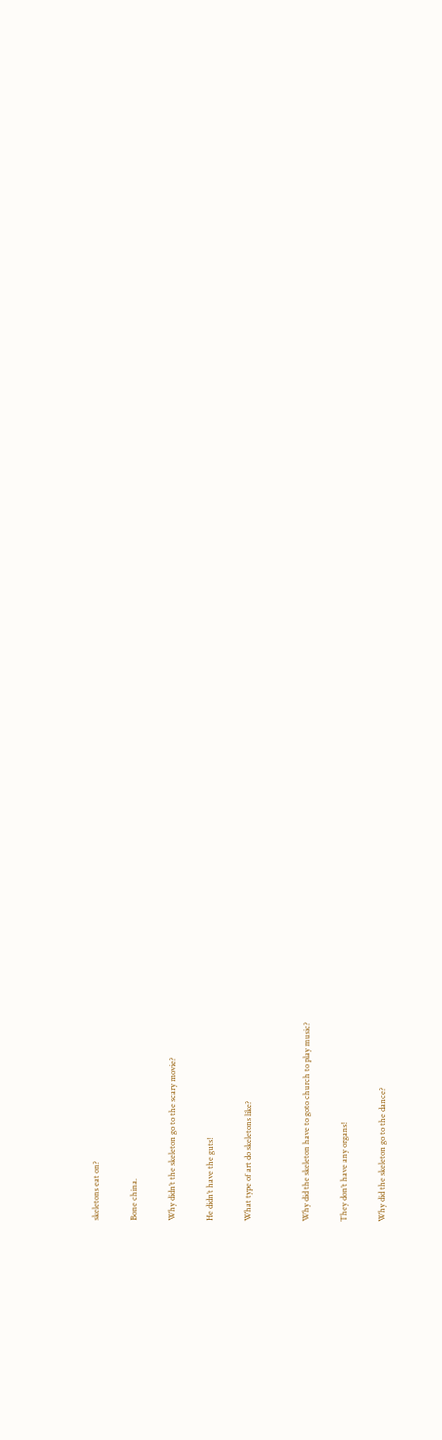skeletons eat on?

Bone china.

Why didn’t the skeleton go to the scary movie?

He didn’t have the guts!

What type of art do skeletons like?


Why did the skeleton have to goto church to play music?

They don’t have any organs!

Why did the skeleton go to the dance?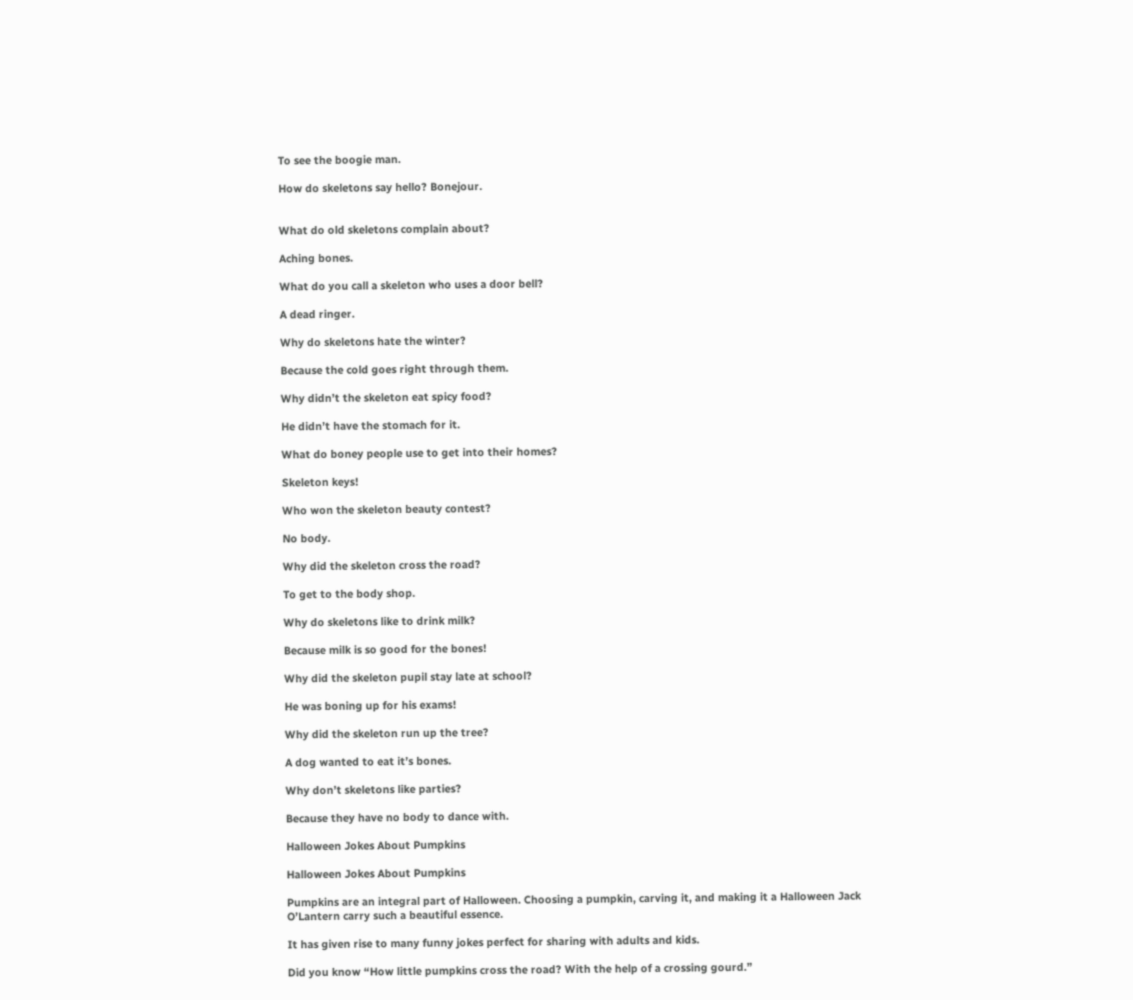To see the boogie man.

How do skeletons say hello? Bonejour.


What do old skeletons complain about?

Aching bones.

What do you call a skeleton who uses a door bell?

A dead ringer.

Why do skeletons hate the winter?

Because the cold goes right through them.

Why didn’t the skeleton eat spicy food?

He didn’t have the stomach for it.

What do boney people use to get into their homes?

Skeleton keys!

Who won the skeleton beauty contest?

No body.

Why did the skeleton cross the road?

To get to the body shop.

Why do skeletons like to drink milk?

Because milk is so good for the bones!

Why did the skeleton pupil stay late at school?

He was boning up for his exams!

Why did the skeleton run up the tree?

A dog wanted to eat it’s bones.

Why don’t skeletons like parties?

Because they have no body to dance with.

Halloween Jokes About Pumpkins

Halloween Jokes About Pumpkins

Pumpkins are an integral part of Halloween. Choosing a pumpkin, carving it, and making it a Halloween Jack O’Lantern carry such a beautiful essence.

It has given rise to many funny jokes perfect for sharing with adults and kids.

Did you know “How little pumpkins cross the road? With the help of a crossing gourd.”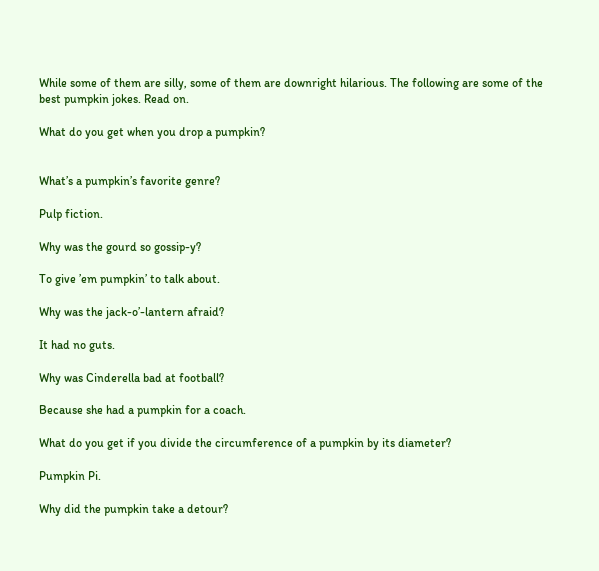While some of them are silly, some of them are downright hilarious. The following are some of the best pumpkin jokes. Read on.

What do you get when you drop a pumpkin?


What’s a pumpkin’s favorite genre?

Pulp fiction.

Why was the gourd so gossip-y?

To give ’em pumpkin’ to talk about.

Why was the jack-o’-lantern afraid?

It had no guts.

Why was Cinderella bad at football?

Because she had a pumpkin for a coach.

What do you get if you divide the circumference of a pumpkin by its diameter?

Pumpkin Pi.

Why did the pumpkin take a detour?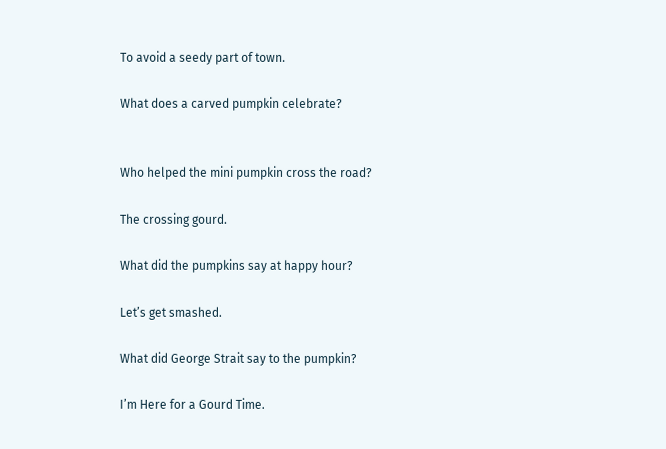To avoid a seedy part of town.

What does a carved pumpkin celebrate?


Who helped the mini pumpkin cross the road?

The crossing gourd.

What did the pumpkins say at happy hour?

Let’s get smashed.

What did George Strait say to the pumpkin?

I’m Here for a Gourd Time.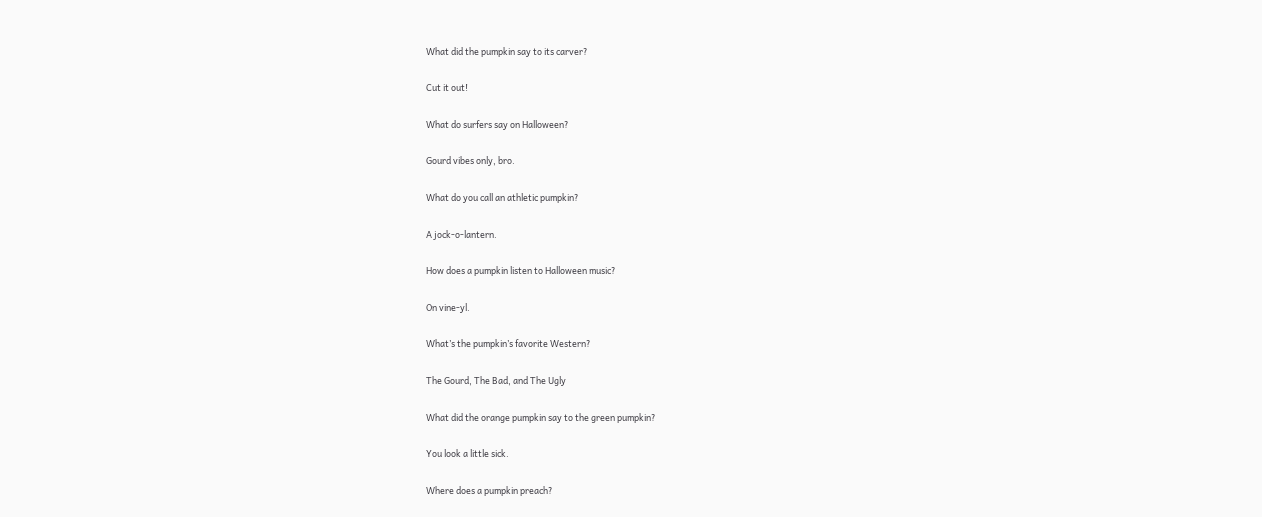What did the pumpkin say to its carver?

Cut it out!

What do surfers say on Halloween?

Gourd vibes only, bro.

What do you call an athletic pumpkin?

A jock-o-lantern.

How does a pumpkin listen to Halloween music?

On vine-yl.

What’s the pumpkin’s favorite Western?

The Gourd, The Bad, and The Ugly

What did the orange pumpkin say to the green pumpkin?

You look a little sick.

Where does a pumpkin preach?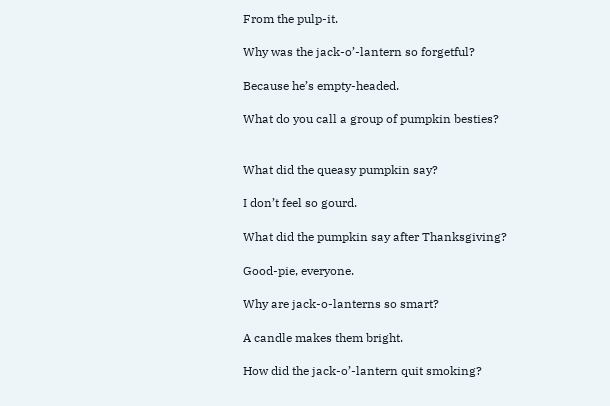From the pulp-it.

Why was the jack-o’-lantern so forgetful?

Because he’s empty-headed.

What do you call a group of pumpkin besties?


What did the queasy pumpkin say?

I don’t feel so gourd.

What did the pumpkin say after Thanksgiving?

Good-pie, everyone.

Why are jack-o-lanterns so smart?

A candle makes them bright.

How did the jack-o’-lantern quit smoking?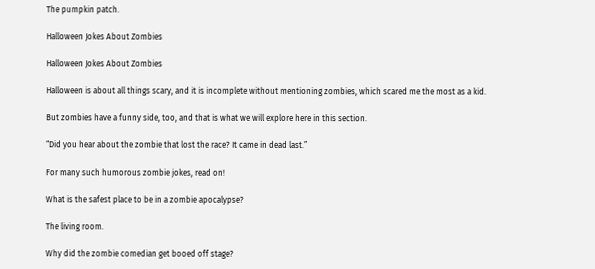The pumpkin patch.

Halloween Jokes About Zombies

Halloween Jokes About Zombies

Halloween is about all things scary, and it is incomplete without mentioning zombies, which scared me the most as a kid.

But zombies have a funny side, too, and that is what we will explore here in this section.

“Did you hear about the zombie that lost the race? It came in dead last.”

For many such humorous zombie jokes, read on!

What is the safest place to be in a zombie apocalypse?

The living room.

Why did the zombie comedian get booed off stage?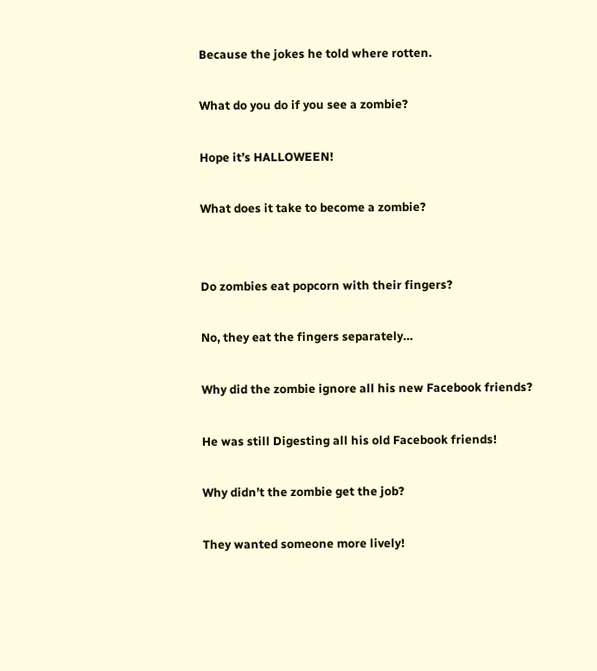Because the jokes he told where rotten.

What do you do if you see a zombie?

Hope it’s HALLOWEEN!

What does it take to become a zombie?


Do zombies eat popcorn with their fingers?

No, they eat the fingers separately…

Why did the zombie ignore all his new Facebook friends?

He was still Digesting all his old Facebook friends!

Why didn’t the zombie get the job?

They wanted someone more lively!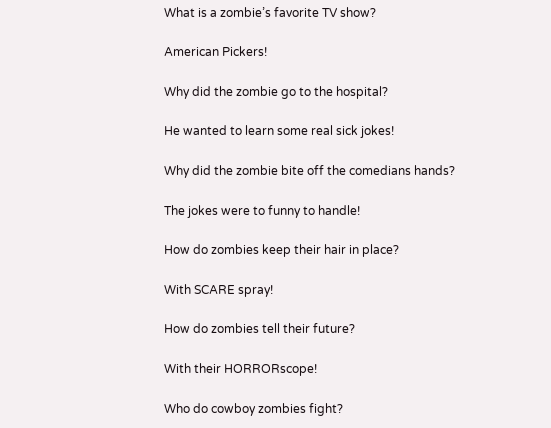What is a zombie’s favorite TV show?

American Pickers!

Why did the zombie go to the hospital?

He wanted to learn some real sick jokes!

Why did the zombie bite off the comedians hands?

The jokes were to funny to handle!

How do zombies keep their hair in place?

With SCARE spray!

How do zombies tell their future?

With their HORRORscope!

Who do cowboy zombies fight?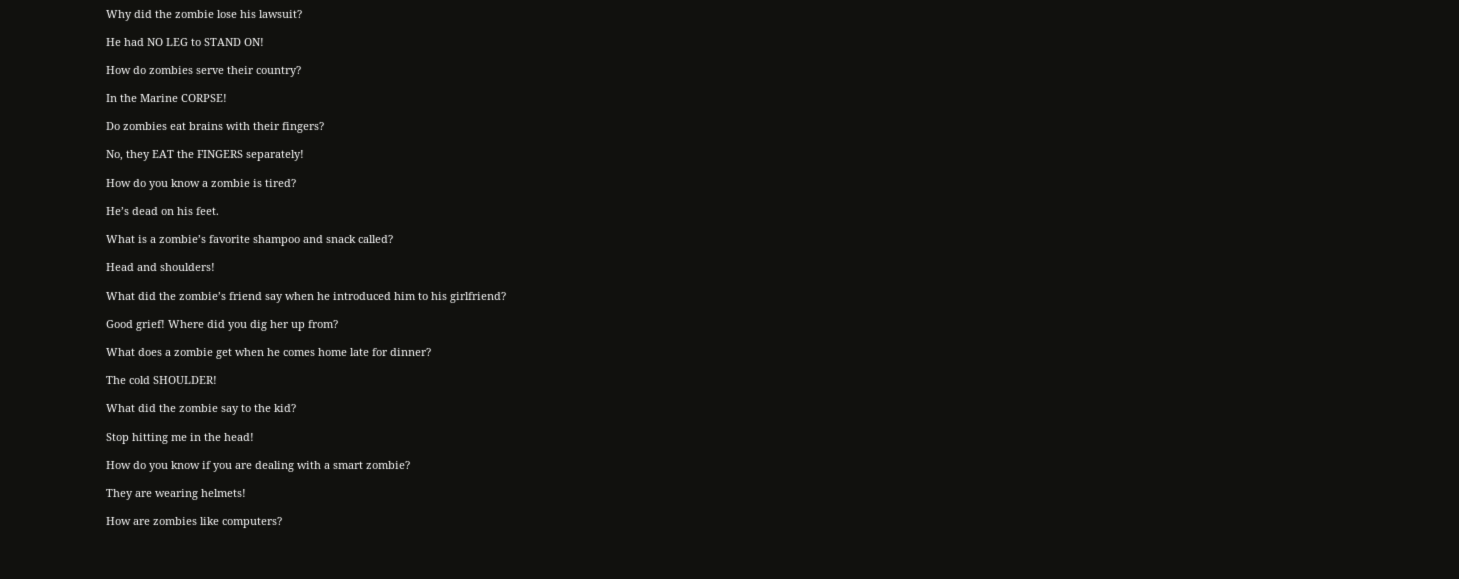Why did the zombie lose his lawsuit?

He had NO LEG to STAND ON!

How do zombies serve their country?

In the Marine CORPSE!

Do zombies eat brains with their fingers?

No, they EAT the FINGERS separately!

How do you know a zombie is tired?

He’s dead on his feet.

What is a zombie’s favorite shampoo and snack called?

Head and shoulders!

What did the zombie’s friend say when he introduced him to his girlfriend?

Good grief! Where did you dig her up from?

What does a zombie get when he comes home late for dinner?

The cold SHOULDER!

What did the zombie say to the kid?

Stop hitting me in the head!

How do you know if you are dealing with a smart zombie?

They are wearing helmets!

How are zombies like computers?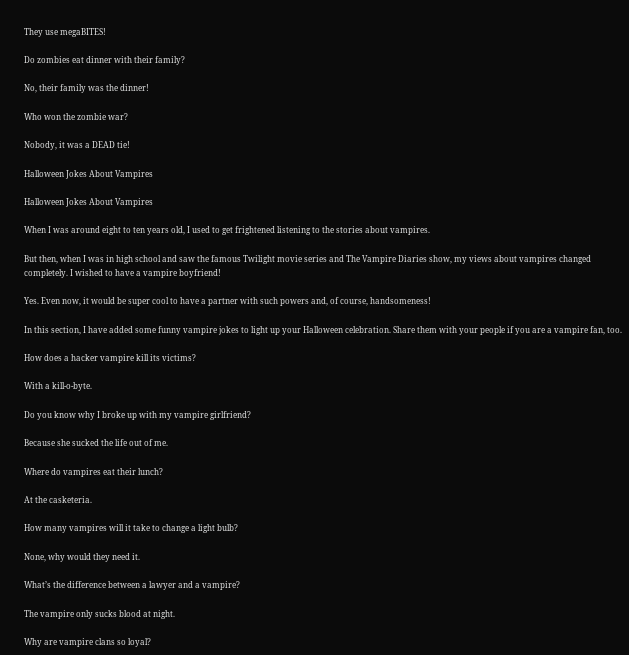They use megaBITES!

Do zombies eat dinner with their family?

No, their family was the dinner!

Who won the zombie war?

Nobody, it was a DEAD tie!

Halloween Jokes About Vampires

Halloween Jokes About Vampires

When I was around eight to ten years old, I used to get frightened listening to the stories about vampires.

But then, when I was in high school and saw the famous Twilight movie series and The Vampire Diaries show, my views about vampires changed completely. I wished to have a vampire boyfriend!

Yes. Even now, it would be super cool to have a partner with such powers and, of course, handsomeness!

In this section, I have added some funny vampire jokes to light up your Halloween celebration. Share them with your people if you are a vampire fan, too.

How does a hacker vampire kill its victims?

With a kill-o-byte.

Do you know why I broke up with my vampire girlfriend?

Because she sucked the life out of me.

Where do vampires eat their lunch?

At the casketeria.

How many vampires will it take to change a light bulb?

None, why would they need it.

What’s the difference between a lawyer and a vampire?

The vampire only sucks blood at night.

Why are vampire clans so loyal?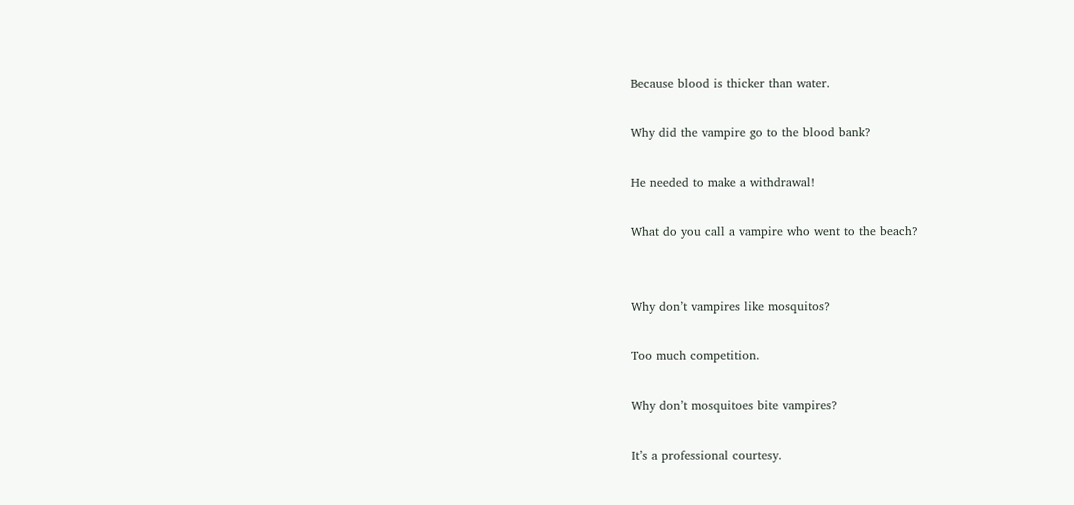Because blood is thicker than water.

Why did the vampire go to the blood bank?

He needed to make a withdrawal!

What do you call a vampire who went to the beach?


Why don’t vampires like mosquitos?

Too much competition.

Why don’t mosquitoes bite vampires?

It’s a professional courtesy.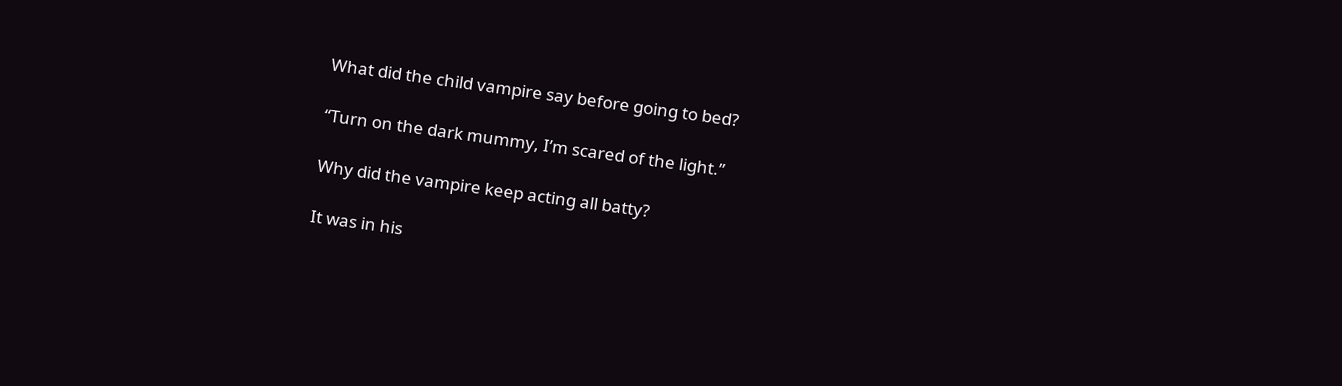What did the child vampire say before going to bed?

“Turn on the dark mummy, I’m scared of the light.”

Why did the vampire keep acting all batty?

It was in his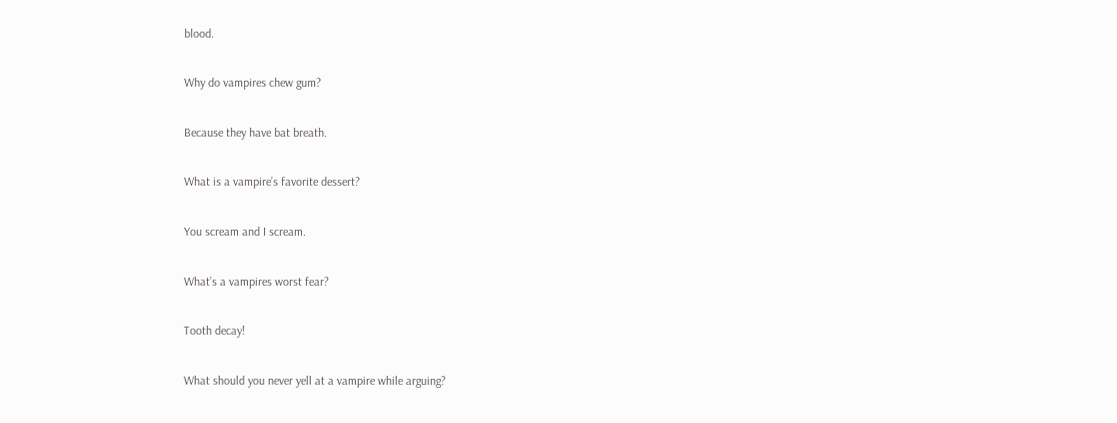blood.

Why do vampires chew gum?

Because they have bat breath.

What is a vampire’s favorite dessert?

You scream and I scream.

What’s a vampires worst fear?

Tooth decay!

What should you never yell at a vampire while arguing?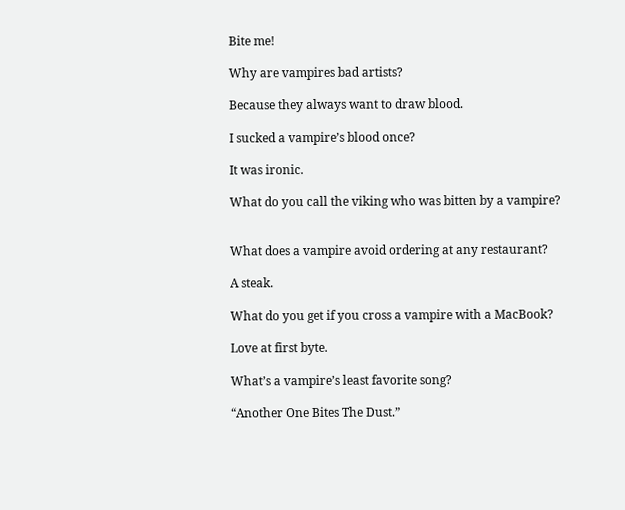Bite me!

Why are vampires bad artists?

Because they always want to draw blood.

I sucked a vampire’s blood once?

It was ironic.

What do you call the viking who was bitten by a vampire?


What does a vampire avoid ordering at any restaurant?

A steak.

What do you get if you cross a vampire with a MacBook?

Love at first byte.

What’s a vampire’s least favorite song?

“Another One Bites The Dust.”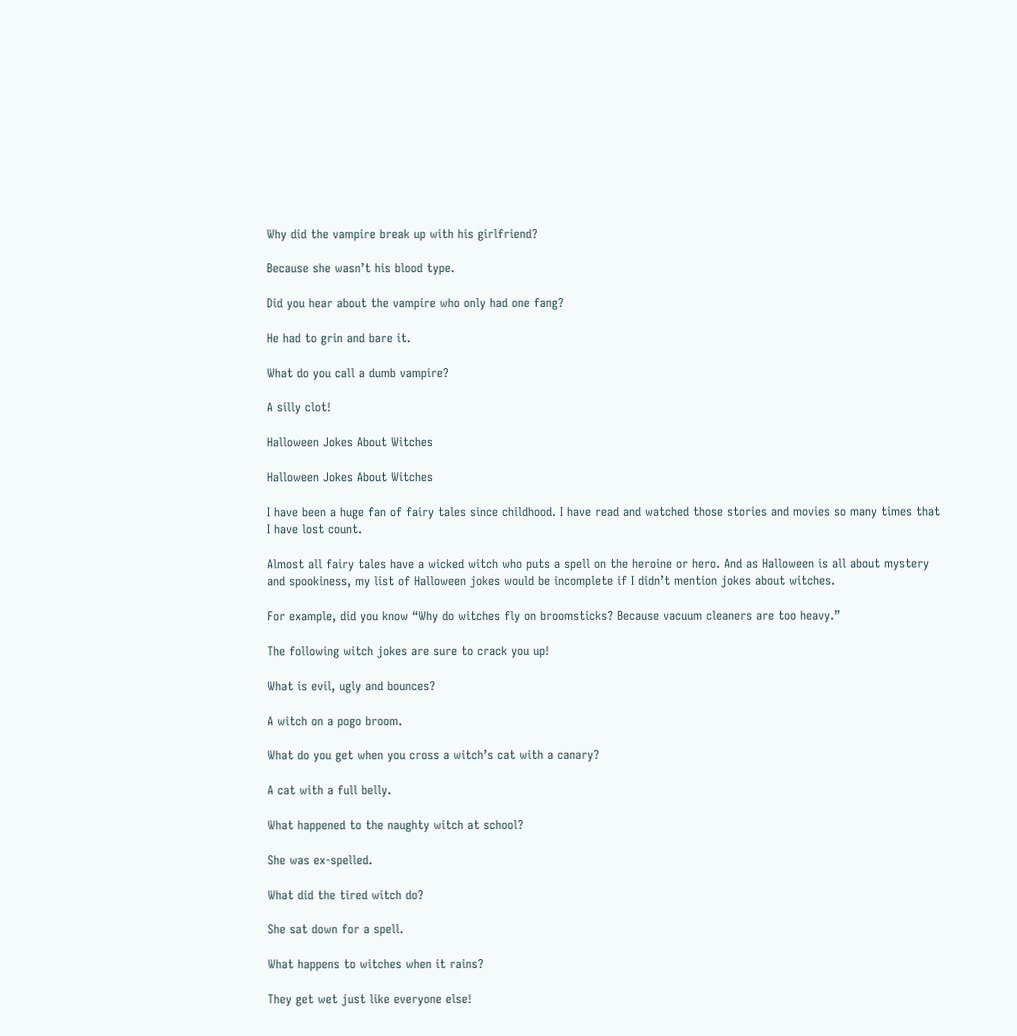Why did the vampire break up with his girlfriend?

Because she wasn’t his blood type.

Did you hear about the vampire who only had one fang?

He had to grin and bare it.

What do you call a dumb vampire?

A silly clot!

Halloween Jokes About Witches

Halloween Jokes About Witches

I have been a huge fan of fairy tales since childhood. I have read and watched those stories and movies so many times that I have lost count.

Almost all fairy tales have a wicked witch who puts a spell on the heroine or hero. And as Halloween is all about mystery and spookiness, my list of Halloween jokes would be incomplete if I didn’t mention jokes about witches.

For example, did you know “Why do witches fly on broomsticks? Because vacuum cleaners are too heavy.”

The following witch jokes are sure to crack you up!

What is evil, ugly and bounces?

A witch on a pogo broom.

What do you get when you cross a witch’s cat with a canary?

A cat with a full belly.

What happened to the naughty witch at school?

She was ex-spelled.

What did the tired witch do?

She sat down for a spell.

What happens to witches when it rains?

They get wet just like everyone else!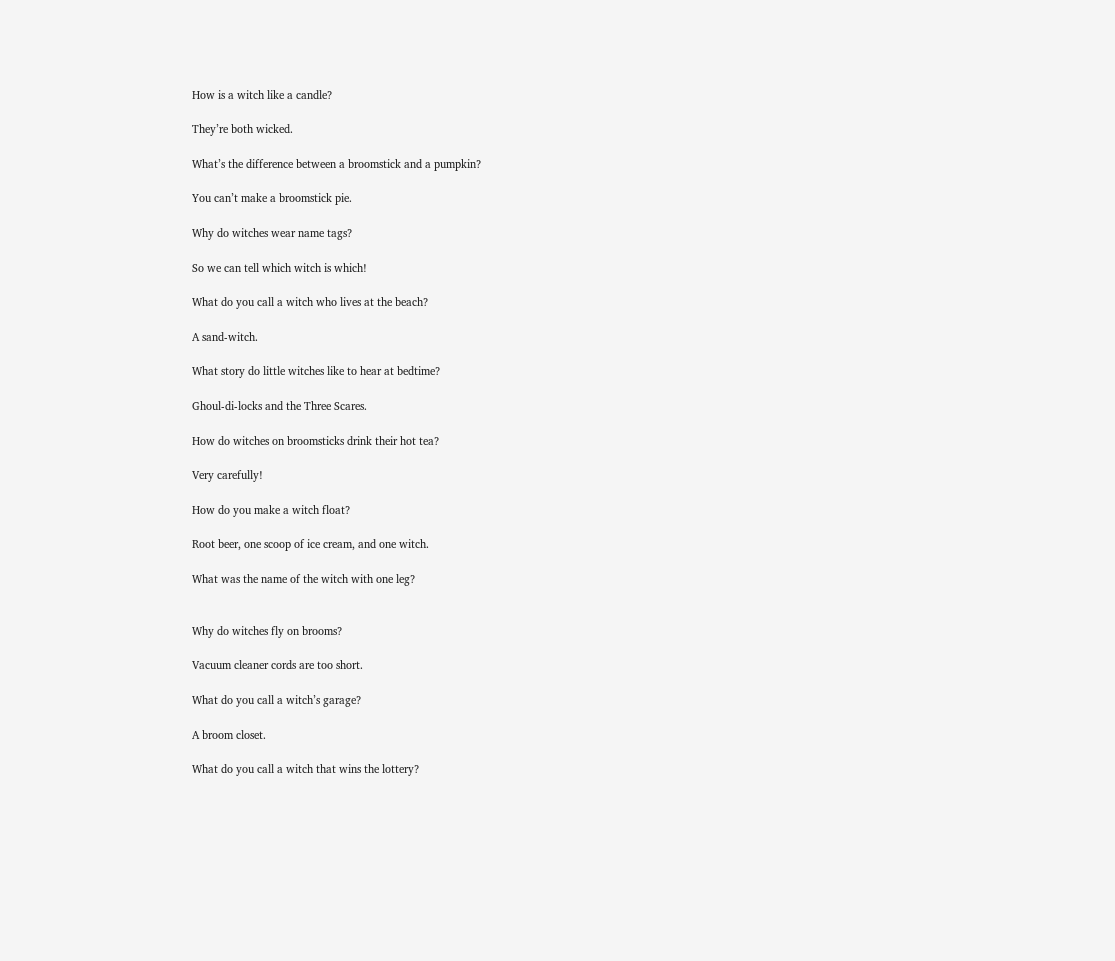How is a witch like a candle?

They’re both wicked.

What’s the difference between a broomstick and a pumpkin?

You can’t make a broomstick pie.

Why do witches wear name tags?

So we can tell which witch is which!

What do you call a witch who lives at the beach?

A sand-witch.

What story do little witches like to hear at bedtime?

Ghoul-di-locks and the Three Scares.

How do witches on broomsticks drink their hot tea?

Very carefully!

How do you make a witch float?

Root beer, one scoop of ice cream, and one witch.

What was the name of the witch with one leg?


Why do witches fly on brooms?

Vacuum cleaner cords are too short.

What do you call a witch’s garage?

A broom closet.

What do you call a witch that wins the lottery?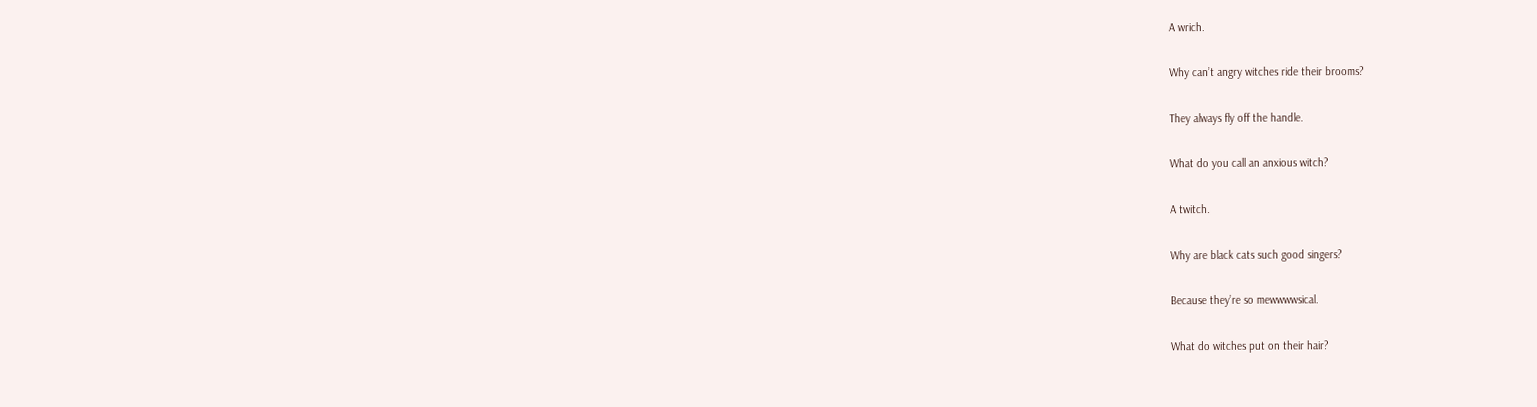A wrich.

Why can’t angry witches ride their brooms?

They always fly off the handle.

What do you call an anxious witch?

A twitch.

Why are black cats such good singers?

Because they’re so mewwwwsical.

What do witches put on their hair?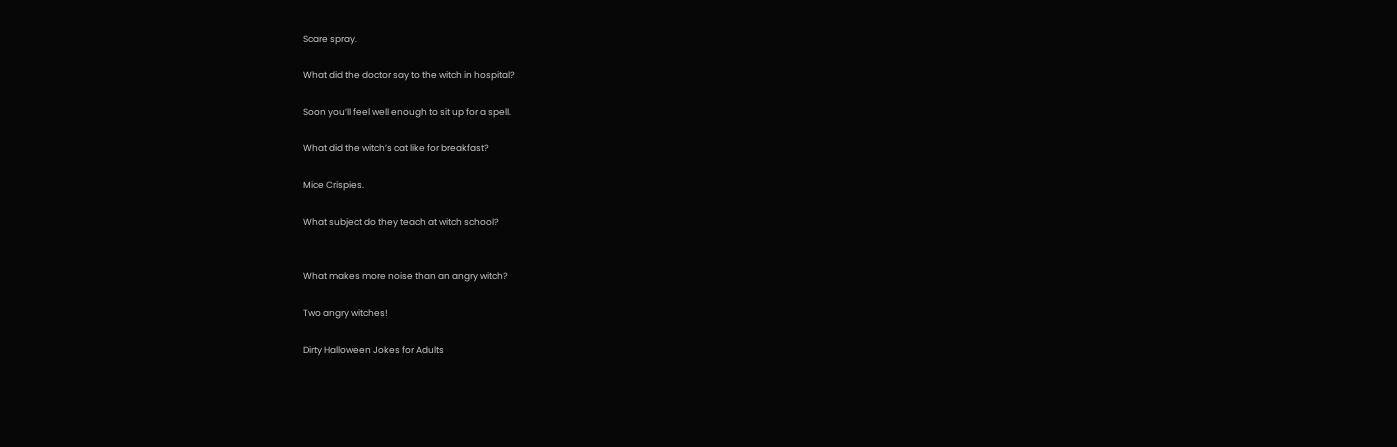Scare spray.

What did the doctor say to the witch in hospital?

Soon you’ll feel well enough to sit up for a spell.

What did the witch’s cat like for breakfast?

Mice Crispies.

What subject do they teach at witch school?


What makes more noise than an angry witch?

Two angry witches!

Dirty Halloween Jokes for Adults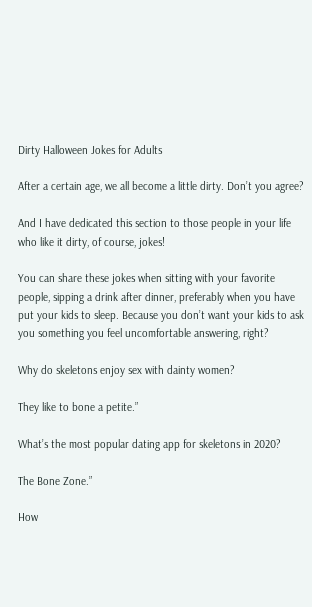Dirty Halloween Jokes for Adults

After a certain age, we all become a little dirty. Don’t you agree?

And I have dedicated this section to those people in your life who like it dirty, of course, jokes!

You can share these jokes when sitting with your favorite people, sipping a drink after dinner, preferably when you have put your kids to sleep. Because you don’t want your kids to ask you something you feel uncomfortable answering, right?

Why do skeletons enjoy sex with dainty women?

They like to bone a petite.”

What’s the most popular dating app for skeletons in 2020?

The Bone Zone.”

How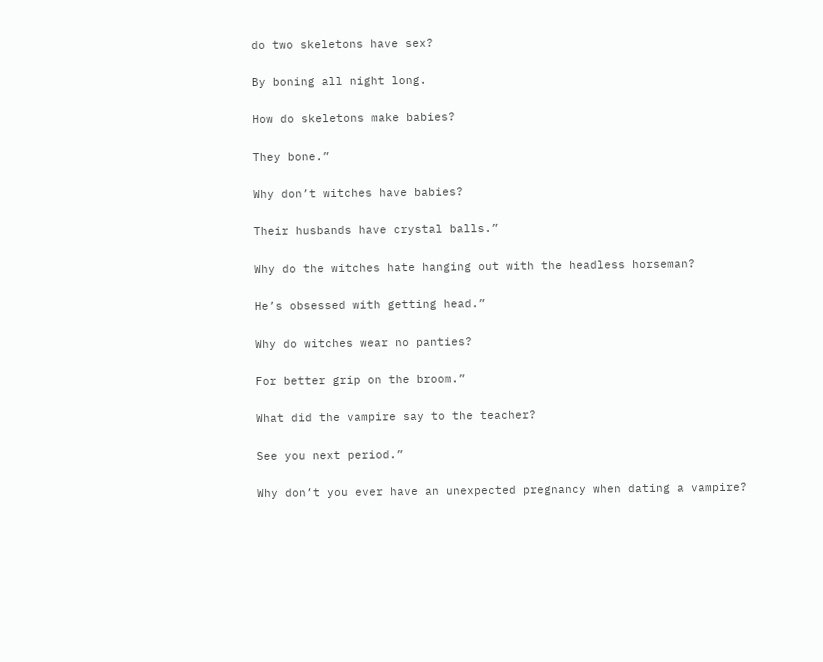do two skeletons have sex?

By boning all night long.

How do skeletons make babies?

They bone.”

Why don’t witches have babies?

Their husbands have crystal balls.”

Why do the witches hate hanging out with the headless horseman?

He’s obsessed with getting head.”

Why do witches wear no panties?

For better grip on the broom.”

What did the vampire say to the teacher?

See you next period.”

Why don’t you ever have an unexpected pregnancy when dating a vampire?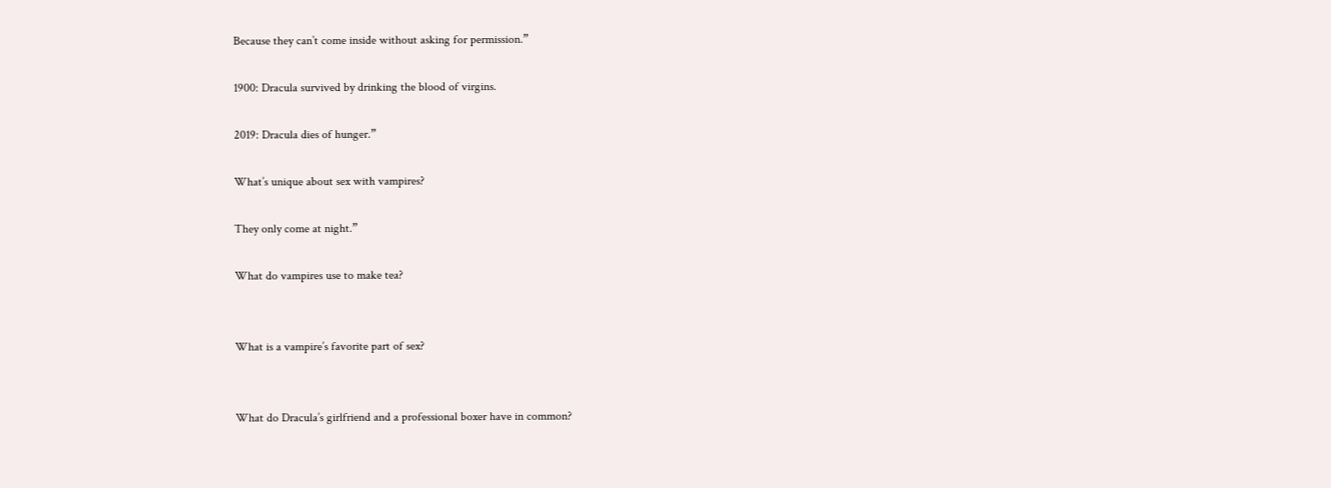Because they can’t come inside without asking for permission.”

1900: Dracula survived by drinking the blood of virgins.

2019: Dracula dies of hunger.”

What’s unique about sex with vampires?

They only come at night.”

What do vampires use to make tea?


What is a vampire’s favorite part of sex?


What do Dracula’s girlfriend and a professional boxer have in common?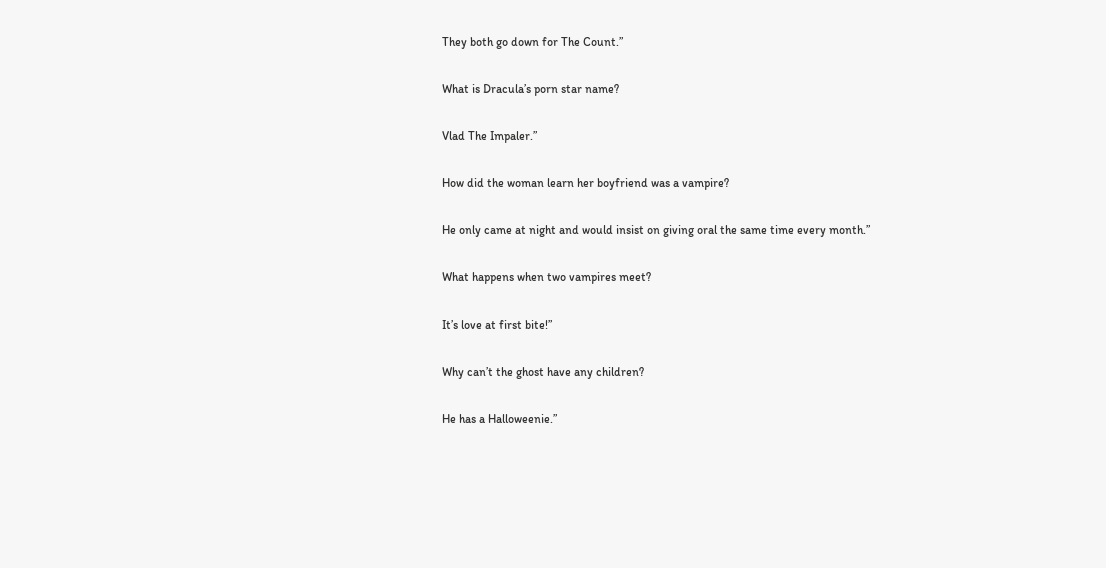They both go down for The Count.”

What is Dracula’s porn star name?

Vlad The Impaler.”

How did the woman learn her boyfriend was a vampire?

He only came at night and would insist on giving oral the same time every month.”

What happens when two vampires meet?

It’s love at first bite!”

Why can’t the ghost have any children?

He has a Halloweenie.”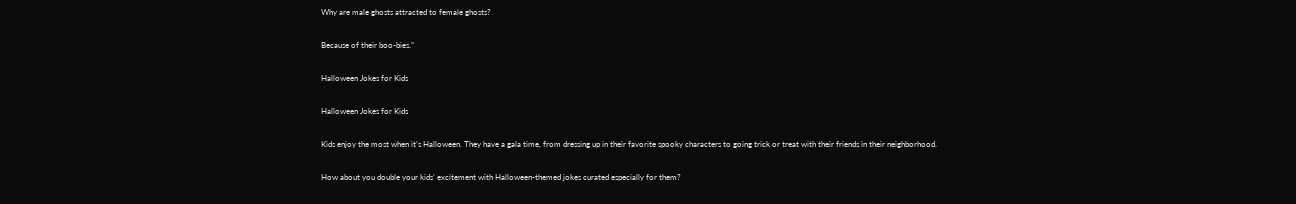Why are male ghosts attracted to female ghosts?

Because of their boo-bies.”

Halloween Jokes for Kids

Halloween Jokes for Kids

Kids enjoy the most when it’s Halloween. They have a gala time, from dressing up in their favorite spooky characters to going trick or treat with their friends in their neighborhood.

How about you double your kids’ excitement with Halloween-themed jokes curated especially for them?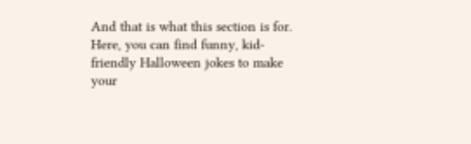And that is what this section is for. Here, you can find funny, kid-friendly Halloween jokes to make your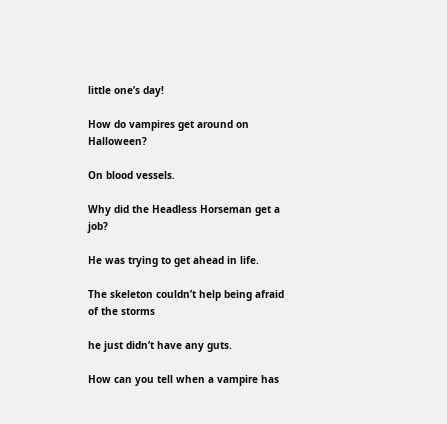little one’s day!

How do vampires get around on Halloween?

On blood vessels.

Why did the Headless Horseman get a job?

He was trying to get ahead in life.

The skeleton couldn’t help being afraid of the storms

he just didn’t have any guts.

How can you tell when a vampire has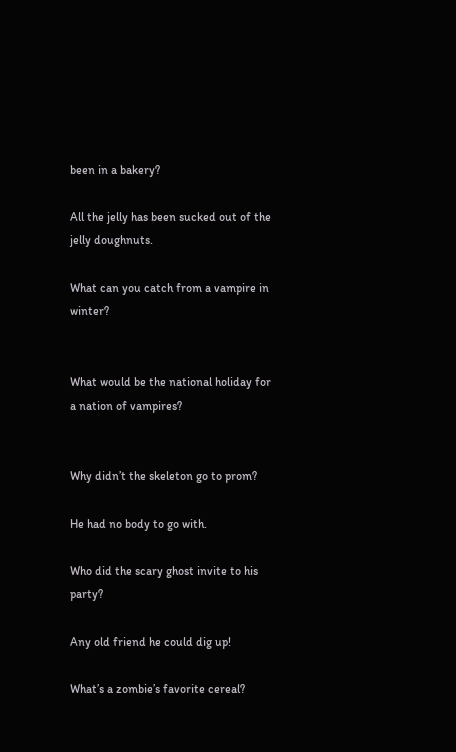been in a bakery?

All the jelly has been sucked out of the jelly doughnuts.

What can you catch from a vampire in winter?


What would be the national holiday for a nation of vampires?


Why didn’t the skeleton go to prom?

He had no body to go with.

Who did the scary ghost invite to his party?

Any old friend he could dig up!

What’s a zombie’s favorite cereal?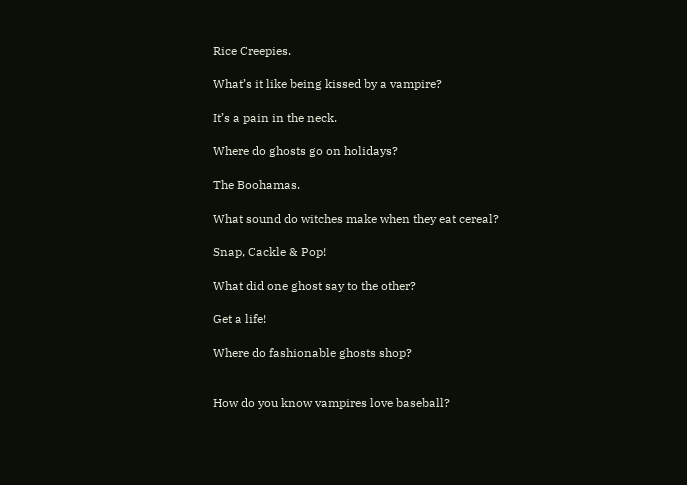Rice Creepies.

What’s it like being kissed by a vampire?

It’s a pain in the neck.

Where do ghosts go on holidays?

The Boohamas.

What sound do witches make when they eat cereal?

Snap, Cackle & Pop!

What did one ghost say to the other?

Get a life!

Where do fashionable ghosts shop?


How do you know vampires love baseball?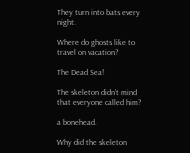They turn into bats every night.

Where do ghosts like to travel on vacation?

The Dead Sea!

The skeleton didn’t mind that everyone called him?

a bonehead.

Why did the skeleton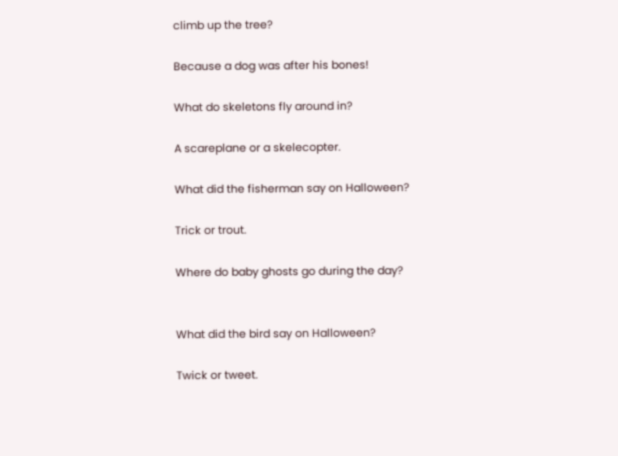climb up the tree?

Because a dog was after his bones!

What do skeletons fly around in?

A scareplane or a skelecopter.

What did the fisherman say on Halloween?

Trick or trout.

Where do baby ghosts go during the day?


What did the bird say on Halloween?

Twick or tweet.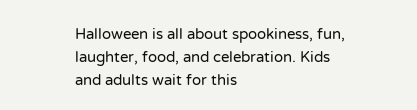Halloween is all about spookiness, fun, laughter, food, and celebration. Kids and adults wait for this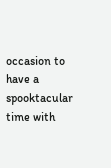occasion to have a spooktacular time with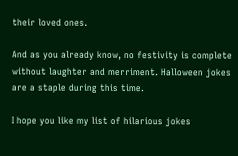their loved ones.

And as you already know, no festivity is complete without laughter and merriment. Halloween jokes are a staple during this time.

I hope you like my list of hilarious jokes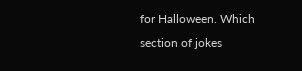for Halloween. Which section of jokes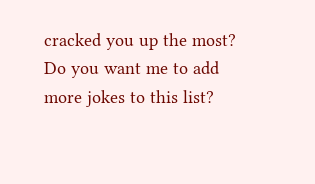cracked you up the most? Do you want me to add more jokes to this list?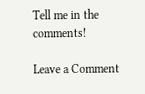Tell me in the comments!

Leave a Comment